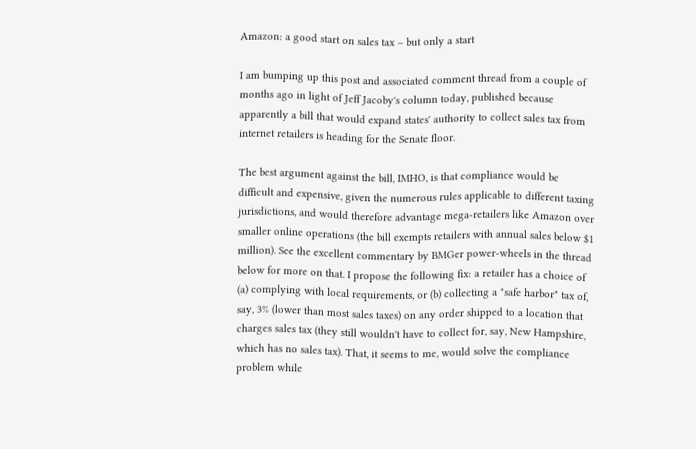Amazon: a good start on sales tax – but only a start

I am bumping up this post and associated comment thread from a couple of months ago in light of Jeff Jacoby's column today, published because apparently a bill that would expand states' authority to collect sales tax from internet retailers is heading for the Senate floor.

The best argument against the bill, IMHO, is that compliance would be difficult and expensive, given the numerous rules applicable to different taxing jurisdictions, and would therefore advantage mega-retailers like Amazon over smaller online operations (the bill exempts retailers with annual sales below $1 million). See the excellent commentary by BMGer power-wheels in the thread below for more on that. I propose the following fix: a retailer has a choice of (a) complying with local requirements, or (b) collecting a "safe harbor" tax of, say, 3% (lower than most sales taxes) on any order shipped to a location that charges sales tax (they still wouldn't have to collect for, say, New Hampshire, which has no sales tax). That, it seems to me, would solve the compliance problem while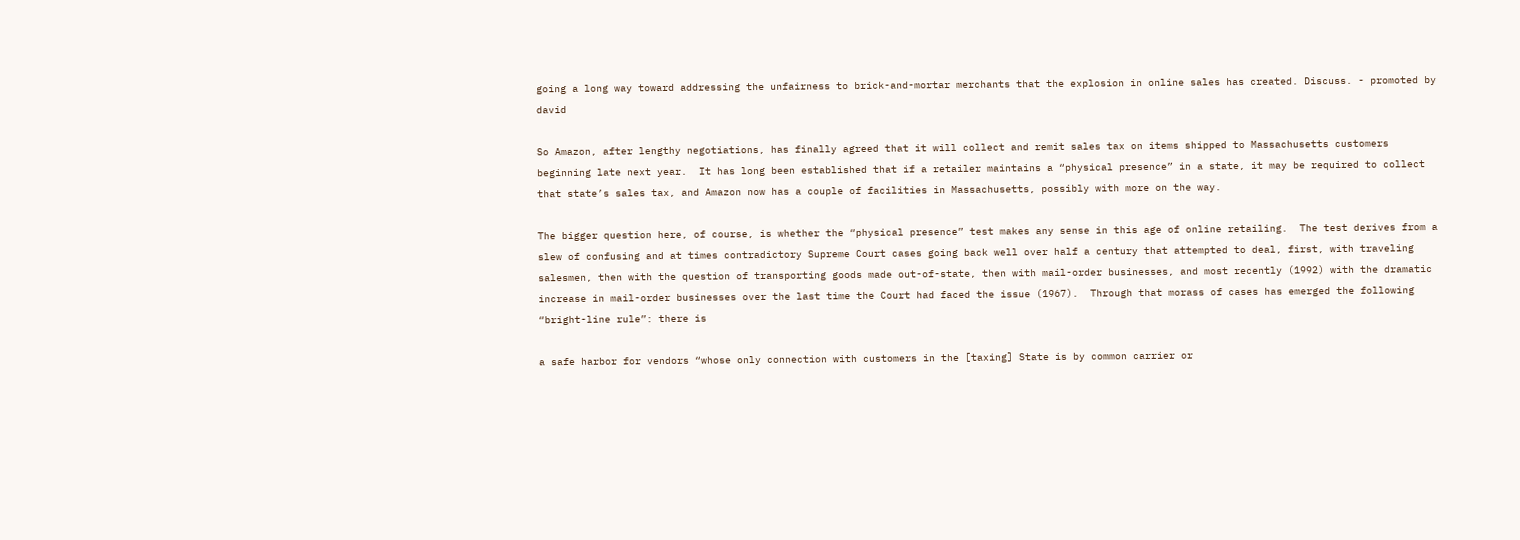going a long way toward addressing the unfairness to brick-and-mortar merchants that the explosion in online sales has created. Discuss. - promoted by david

So Amazon, after lengthy negotiations, has finally agreed that it will collect and remit sales tax on items shipped to Massachusetts customers beginning late next year.  It has long been established that if a retailer maintains a “physical presence” in a state, it may be required to collect that state’s sales tax, and Amazon now has a couple of facilities in Massachusetts, possibly with more on the way.

The bigger question here, of course, is whether the “physical presence” test makes any sense in this age of online retailing.  The test derives from a slew of confusing and at times contradictory Supreme Court cases going back well over half a century that attempted to deal, first, with traveling salesmen, then with the question of transporting goods made out-of-state, then with mail-order businesses, and most recently (1992) with the dramatic increase in mail-order businesses over the last time the Court had faced the issue (1967).  Through that morass of cases has emerged the following “bright-line rule”: there is

a safe harbor for vendors “whose only connection with customers in the [taxing] State is by common carrier or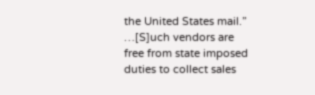the United States mail.” …[S]uch vendors are free from state imposed duties to collect sales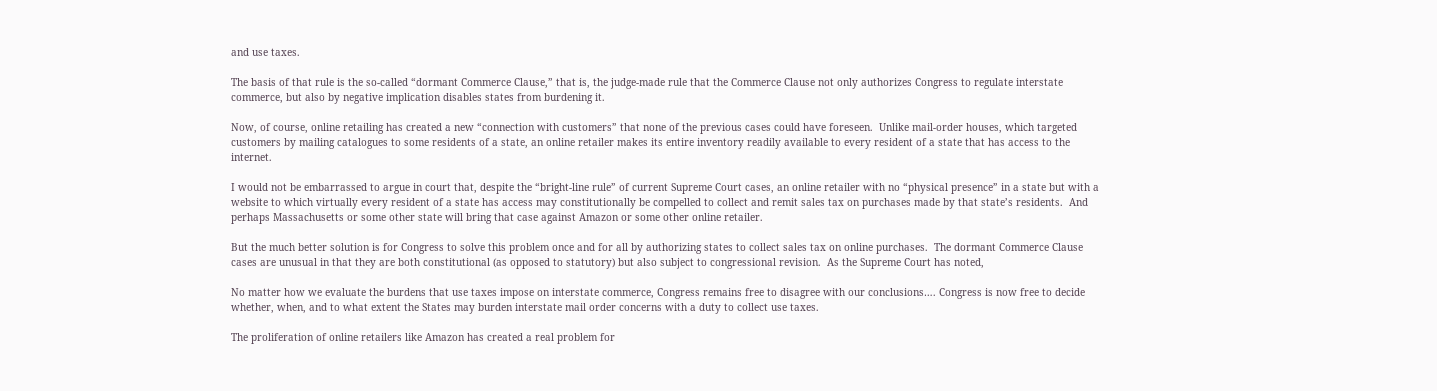and use taxes.

The basis of that rule is the so-called “dormant Commerce Clause,” that is, the judge-made rule that the Commerce Clause not only authorizes Congress to regulate interstate commerce, but also by negative implication disables states from burdening it.

Now, of course, online retailing has created a new “connection with customers” that none of the previous cases could have foreseen.  Unlike mail-order houses, which targeted customers by mailing catalogues to some residents of a state, an online retailer makes its entire inventory readily available to every resident of a state that has access to the internet.

I would not be embarrassed to argue in court that, despite the “bright-line rule” of current Supreme Court cases, an online retailer with no “physical presence” in a state but with a website to which virtually every resident of a state has access may constitutionally be compelled to collect and remit sales tax on purchases made by that state’s residents.  And perhaps Massachusetts or some other state will bring that case against Amazon or some other online retailer.

But the much better solution is for Congress to solve this problem once and for all by authorizing states to collect sales tax on online purchases.  The dormant Commerce Clause cases are unusual in that they are both constitutional (as opposed to statutory) but also subject to congressional revision.  As the Supreme Court has noted,

No matter how we evaluate the burdens that use taxes impose on interstate commerce, Congress remains free to disagree with our conclusions…. Congress is now free to decide whether, when, and to what extent the States may burden interstate mail order concerns with a duty to collect use taxes.

The proliferation of online retailers like Amazon has created a real problem for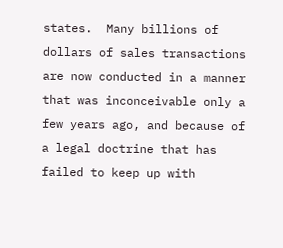states.  Many billions of dollars of sales transactions are now conducted in a manner that was inconceivable only a few years ago, and because of a legal doctrine that has failed to keep up with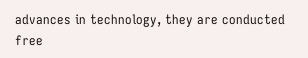advances in technology, they are conducted free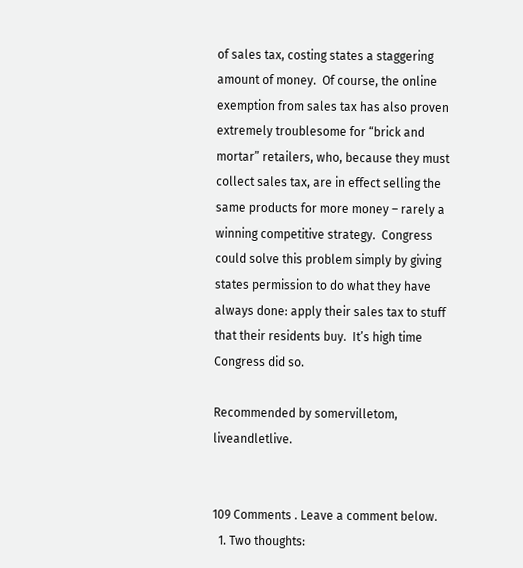of sales tax, costing states a staggering amount of money.  Of course, the online exemption from sales tax has also proven extremely troublesome for “brick and mortar” retailers, who, because they must collect sales tax, are in effect selling the same products for more money – rarely a winning competitive strategy.  Congress could solve this problem simply by giving states permission to do what they have always done: apply their sales tax to stuff that their residents buy.  It’s high time Congress did so.

Recommended by somervilletom, liveandletlive.


109 Comments . Leave a comment below.
  1. Two thoughts: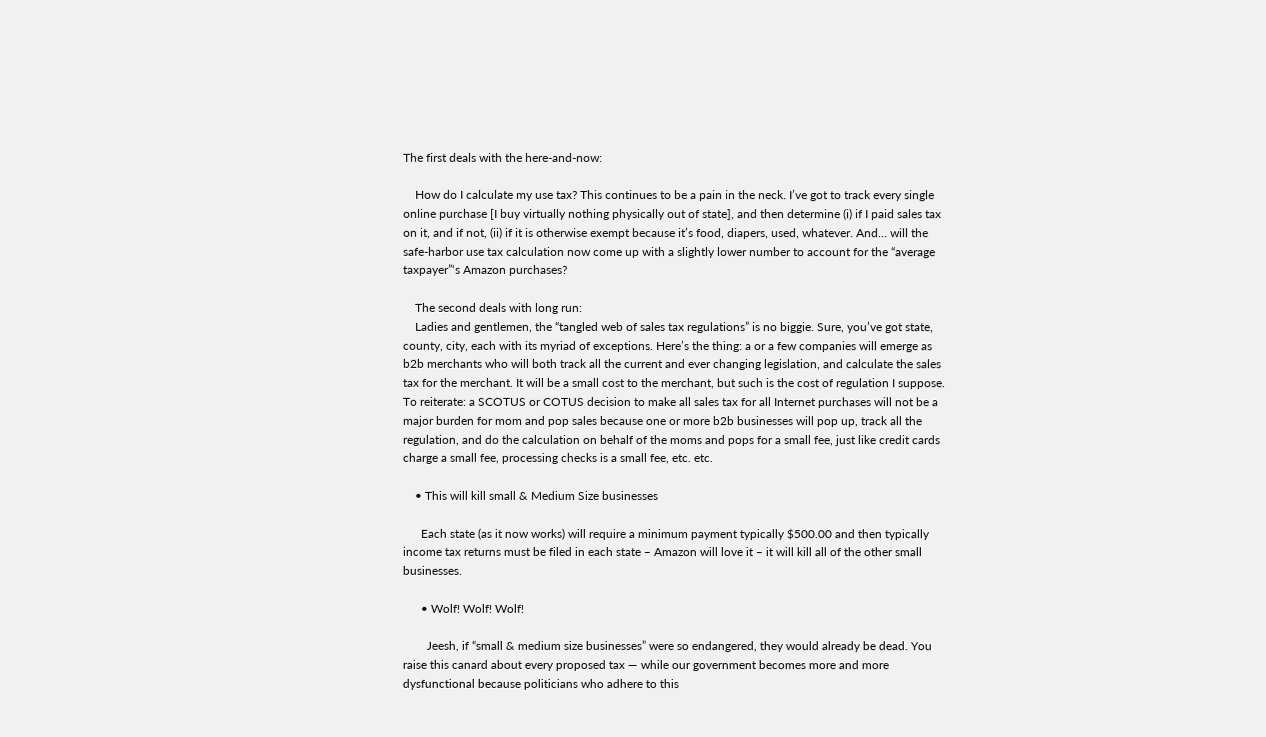The first deals with the here-and-now:

    How do I calculate my use tax? This continues to be a pain in the neck. I’ve got to track every single online purchase [I buy virtually nothing physically out of state], and then determine (i) if I paid sales tax on it, and if not, (ii) if it is otherwise exempt because it’s food, diapers, used, whatever. And… will the safe-harbor use tax calculation now come up with a slightly lower number to account for the “average taxpayer”‘s Amazon purchases?

    The second deals with long run:
    Ladies and gentlemen, the “tangled web of sales tax regulations” is no biggie. Sure, you’ve got state, county, city, each with its myriad of exceptions. Here’s the thing: a or a few companies will emerge as b2b merchants who will both track all the current and ever changing legislation, and calculate the sales tax for the merchant. It will be a small cost to the merchant, but such is the cost of regulation I suppose. To reiterate: a SCOTUS or COTUS decision to make all sales tax for all Internet purchases will not be a major burden for mom and pop sales because one or more b2b businesses will pop up, track all the regulation, and do the calculation on behalf of the moms and pops for a small fee, just like credit cards charge a small fee, processing checks is a small fee, etc. etc.

    • This will kill small & Medium Size businesses

      Each state (as it now works) will require a minimum payment typically $500.00 and then typically income tax returns must be filed in each state – Amazon will love it – it will kill all of the other small businesses.

      • Wolf! Wolf! Wolf!

        Jeesh, if “small & medium size businesses” were so endangered, they would already be dead. You raise this canard about every proposed tax — while our government becomes more and more dysfunctional because politicians who adhere to this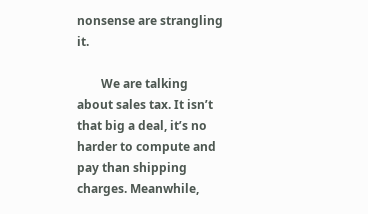nonsense are strangling it.

        We are talking about sales tax. It isn’t that big a deal, it’s no harder to compute and pay than shipping charges. Meanwhile,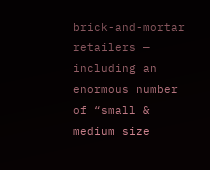brick-and-mortar retailers — including an enormous number of “small & medium size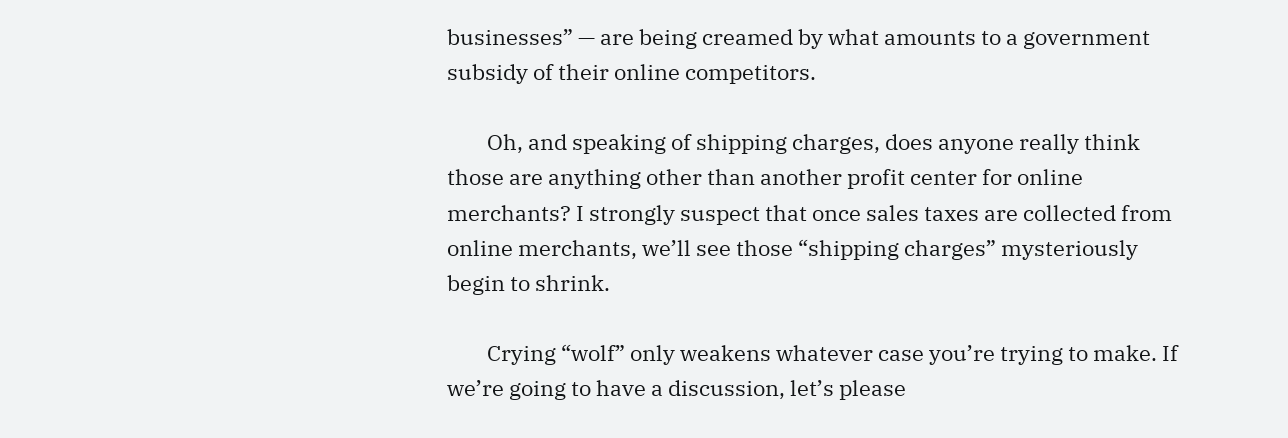businesses” — are being creamed by what amounts to a government subsidy of their online competitors.

        Oh, and speaking of shipping charges, does anyone really think those are anything other than another profit center for online merchants? I strongly suspect that once sales taxes are collected from online merchants, we’ll see those “shipping charges” mysteriously begin to shrink.

        Crying “wolf” only weakens whatever case you’re trying to make. If we’re going to have a discussion, let’s please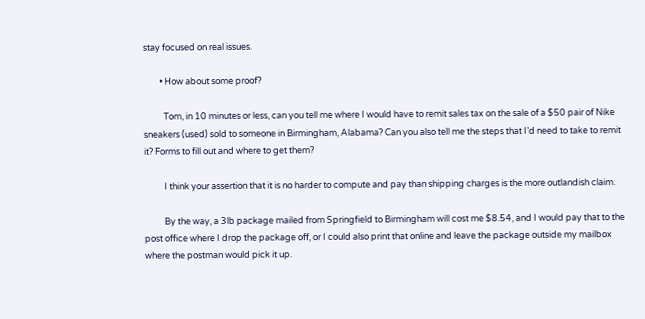stay focused on real issues.

        • How about some proof?

          Tom, in 10 minutes or less, can you tell me where I would have to remit sales tax on the sale of a $50 pair of Nike sneakers (used) sold to someone in Birmingham, Alabama? Can you also tell me the steps that I’d need to take to remit it? Forms to fill out and where to get them?

          I think your assertion that it is no harder to compute and pay than shipping charges is the more outlandish claim.

          By the way, a 3lb package mailed from Springfield to Birmingham will cost me $8.54, and I would pay that to the post office where I drop the package off, or I could also print that online and leave the package outside my mailbox where the postman would pick it up.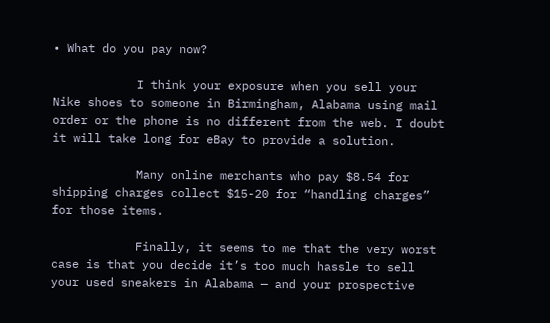• What do you pay now?

            I think your exposure when you sell your Nike shoes to someone in Birmingham, Alabama using mail order or the phone is no different from the web. I doubt it will take long for eBay to provide a solution.

            Many online merchants who pay $8.54 for shipping charges collect $15-20 for “handling charges” for those items.

            Finally, it seems to me that the very worst case is that you decide it’s too much hassle to sell your used sneakers in Alabama — and your prospective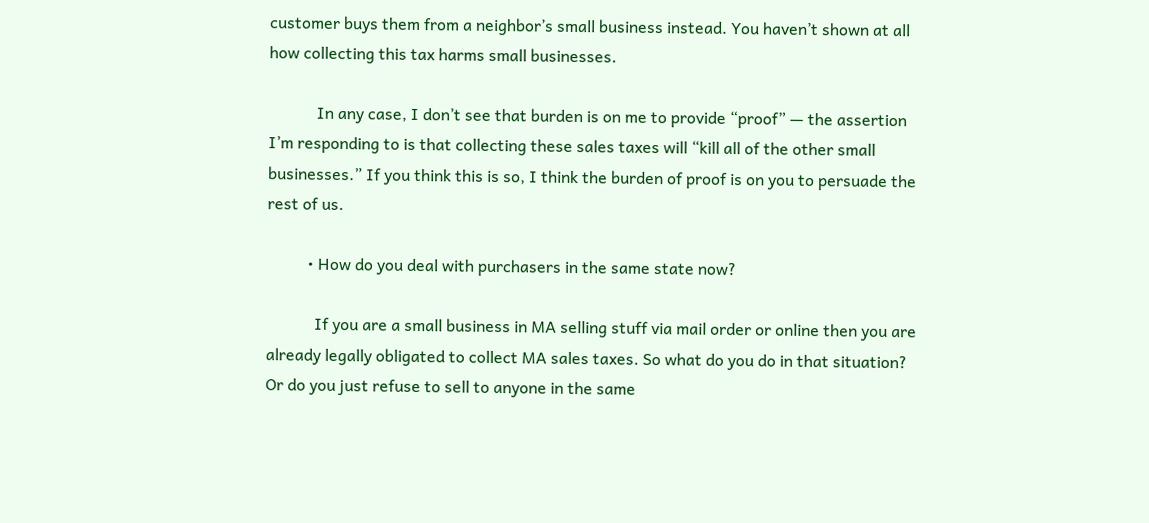customer buys them from a neighbor’s small business instead. You haven’t shown at all how collecting this tax harms small businesses.

            In any case, I don’t see that burden is on me to provide “proof” — the assertion I’m responding to is that collecting these sales taxes will “kill all of the other small businesses.” If you think this is so, I think the burden of proof is on you to persuade the rest of us.

          • How do you deal with purchasers in the same state now?

            If you are a small business in MA selling stuff via mail order or online then you are already legally obligated to collect MA sales taxes. So what do you do in that situation? Or do you just refuse to sell to anyone in the same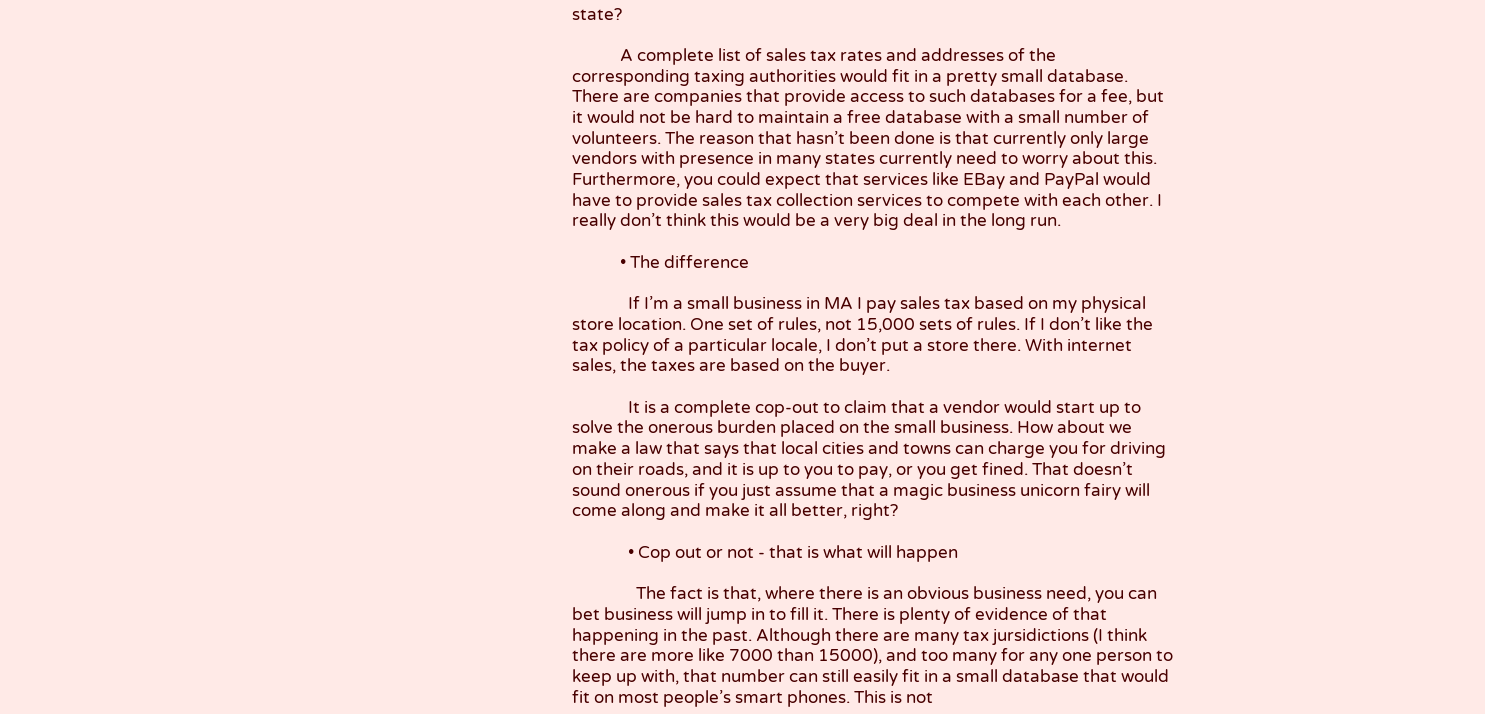state?

            A complete list of sales tax rates and addresses of the corresponding taxing authorities would fit in a pretty small database. There are companies that provide access to such databases for a fee, but it would not be hard to maintain a free database with a small number of volunteers. The reason that hasn’t been done is that currently only large vendors with presence in many states currently need to worry about this. Furthermore, you could expect that services like EBay and PayPal would have to provide sales tax collection services to compete with each other. I really don’t think this would be a very big deal in the long run.

            • The difference

              If I’m a small business in MA I pay sales tax based on my physical store location. One set of rules, not 15,000 sets of rules. If I don’t like the tax policy of a particular locale, I don’t put a store there. With internet sales, the taxes are based on the buyer.

              It is a complete cop-out to claim that a vendor would start up to solve the onerous burden placed on the small business. How about we make a law that says that local cities and towns can charge you for driving on their roads, and it is up to you to pay, or you get fined. That doesn’t sound onerous if you just assume that a magic business unicorn fairy will come along and make it all better, right?

              • Cop out or not - that is what will happen

                The fact is that, where there is an obvious business need, you can bet business will jump in to fill it. There is plenty of evidence of that happening in the past. Although there are many tax jursidictions (I think there are more like 7000 than 15000), and too many for any one person to keep up with, that number can still easily fit in a small database that would fit on most people’s smart phones. This is not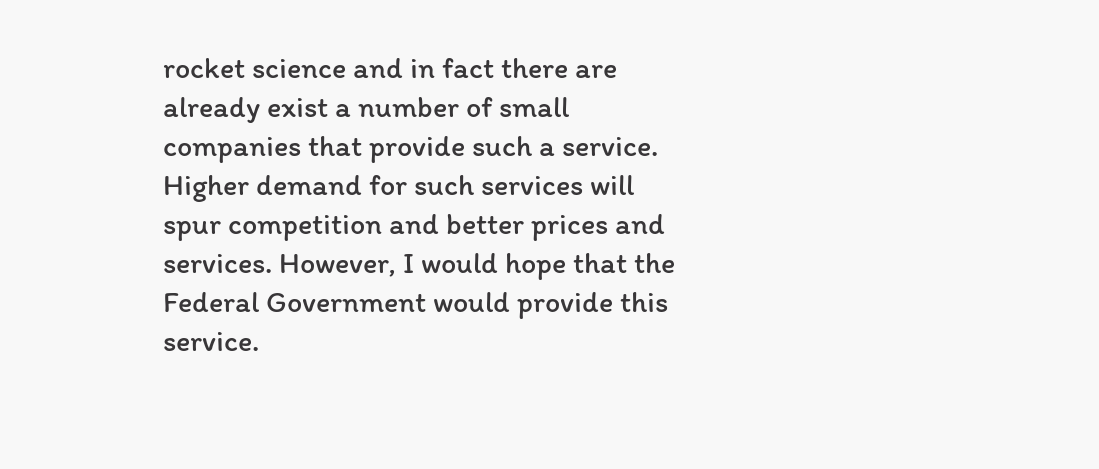rocket science and in fact there are already exist a number of small companies that provide such a service. Higher demand for such services will spur competition and better prices and services. However, I would hope that the Federal Government would provide this service.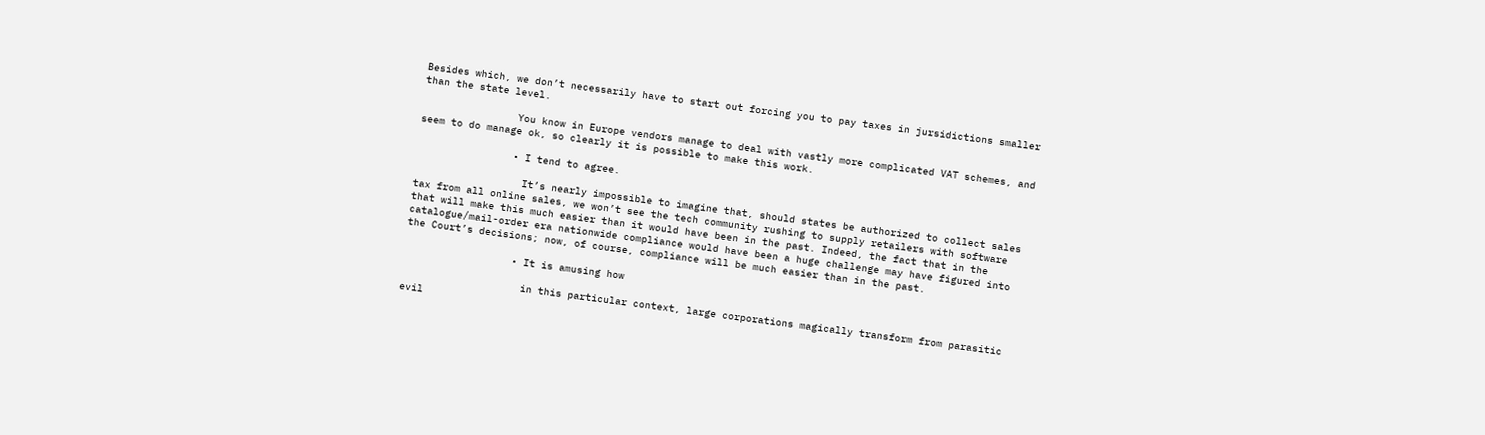Besides which, we don’t necessarily have to start out forcing you to pay taxes in jursidictions smaller than the state level.

                You know in Europe vendors manage to deal with vastly more complicated VAT schemes, and seem to do manage ok, so clearly it is possible to make this work.

                • I tend to agree.

                  It’s nearly impossible to imagine that, should states be authorized to collect sales tax from all online sales, we won’t see the tech community rushing to supply retailers with software that will make this much easier than it would have been in the past. Indeed, the fact that in the catalogue/mail-order era nationwide compliance would have been a huge challenge may have figured into the Court’s decisions; now, of course, compliance will be much easier than in the past.

                  • It is amusing how

                    in this particular context, large corporations magically transform from parasitic evil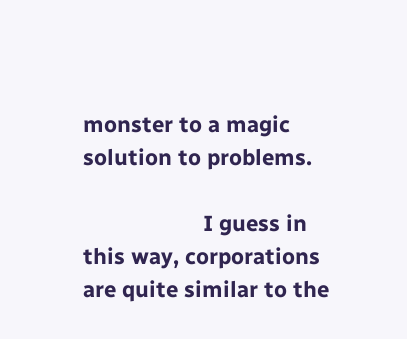monster to a magic solution to problems.

                    I guess in this way, corporations are quite similar to the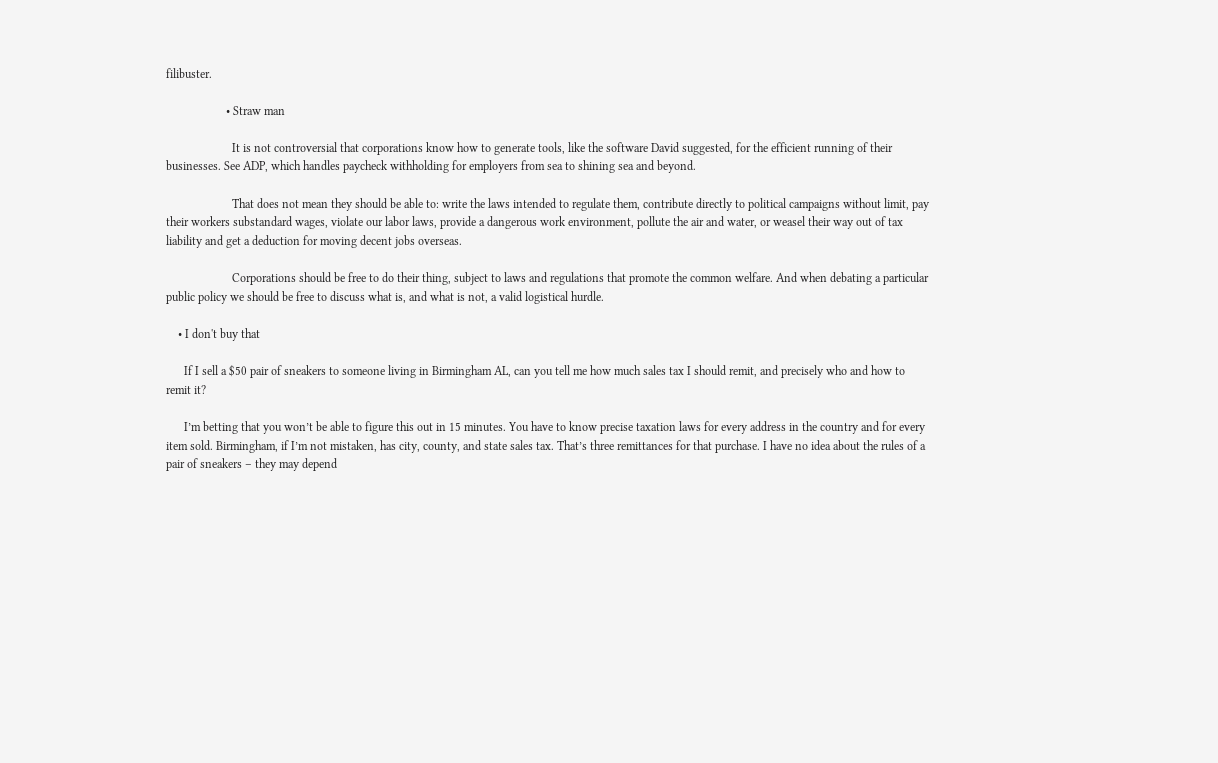filibuster.

                    • Straw man

                      It is not controversial that corporations know how to generate tools, like the software David suggested, for the efficient running of their businesses. See ADP, which handles paycheck withholding for employers from sea to shining sea and beyond.

                      That does not mean they should be able to: write the laws intended to regulate them, contribute directly to political campaigns without limit, pay their workers substandard wages, violate our labor laws, provide a dangerous work environment, pollute the air and water, or weasel their way out of tax liability and get a deduction for moving decent jobs overseas.

                      Corporations should be free to do their thing, subject to laws and regulations that promote the common welfare. And when debating a particular public policy we should be free to discuss what is, and what is not, a valid logistical hurdle.

    • I don't buy that

      If I sell a $50 pair of sneakers to someone living in Birmingham AL, can you tell me how much sales tax I should remit, and precisely who and how to remit it?

      I’m betting that you won’t be able to figure this out in 15 minutes. You have to know precise taxation laws for every address in the country and for every item sold. Birmingham, if I’m not mistaken, has city, county, and state sales tax. That’s three remittances for that purchase. I have no idea about the rules of a pair of sneakers – they may depend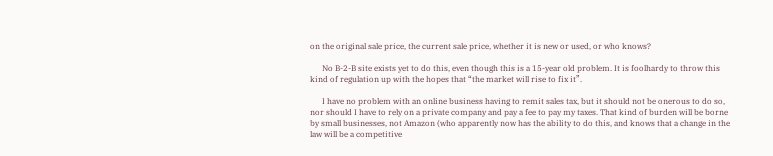on the original sale price, the current sale price, whether it is new or used, or who knows?

      No B-2-B site exists yet to do this, even though this is a 15-year old problem. It is foolhardy to throw this kind of regulation up with the hopes that “the market will rise to fix it”.

      I have no problem with an online business having to remit sales tax, but it should not be onerous to do so, nor should I have to rely on a private company and pay a fee to pay my taxes. That kind of burden will be borne by small businesses, not Amazon (who apparently now has the ability to do this, and knows that a change in the law will be a competitive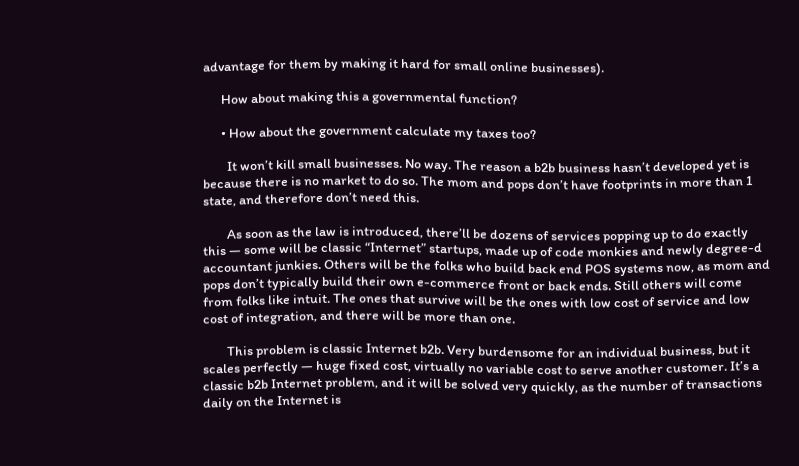advantage for them by making it hard for small online businesses).

      How about making this a governmental function?

      • How about the government calculate my taxes too?

        It won’t kill small businesses. No way. The reason a b2b business hasn’t developed yet is because there is no market to do so. The mom and pops don’t have footprints in more than 1 state, and therefore don’t need this.

        As soon as the law is introduced, there’ll be dozens of services popping up to do exactly this — some will be classic “Internet” startups, made up of code monkies and newly degree-d accountant junkies. Others will be the folks who build back end POS systems now, as mom and pops don’t typically build their own e-commerce front or back ends. Still others will come from folks like intuit. The ones that survive will be the ones with low cost of service and low cost of integration, and there will be more than one.

        This problem is classic Internet b2b. Very burdensome for an individual business, but it scales perfectly — huge fixed cost, virtually no variable cost to serve another customer. It’s a classic b2b Internet problem, and it will be solved very quickly, as the number of transactions daily on the Internet is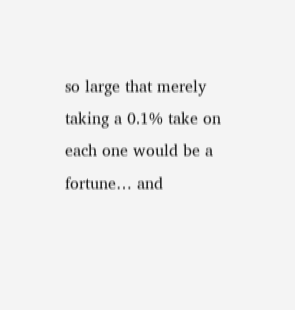so large that merely taking a 0.1% take on each one would be a fortune… and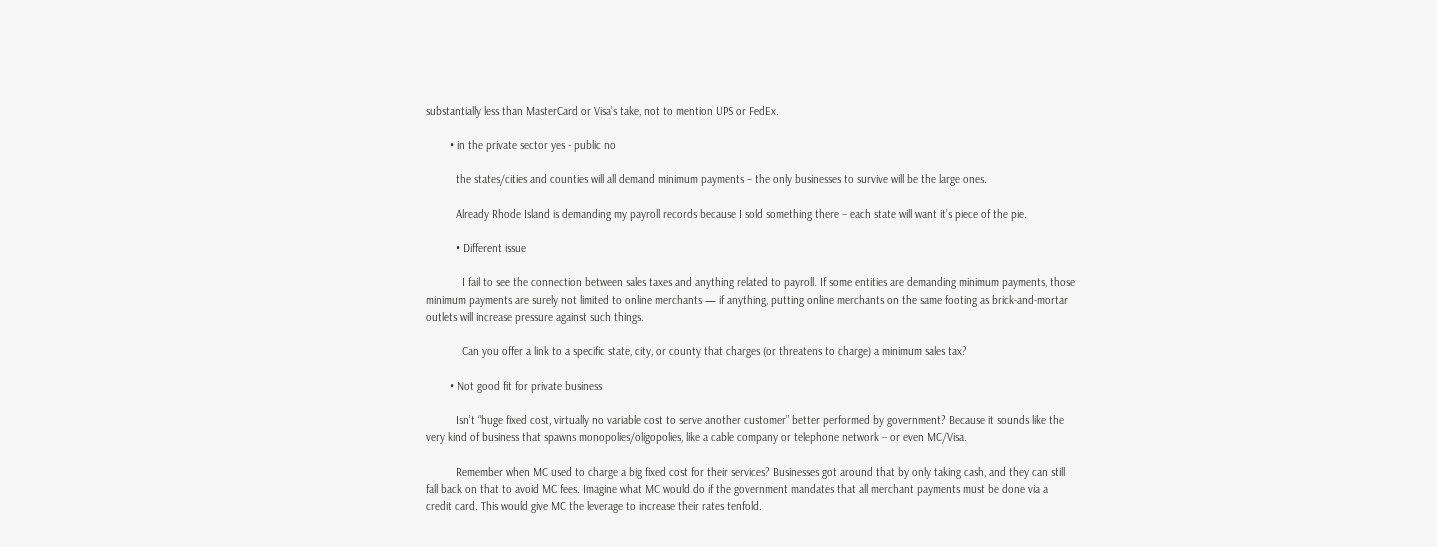substantially less than MasterCard or Visa’s take, not to mention UPS or FedEx.

        • in the private sector yes - public no

          the states/cities and counties will all demand minimum payments – the only businesses to survive will be the large ones.

          Already Rhode Island is demanding my payroll records because I sold something there – each state will want it’s piece of the pie.

          • Different issue

            I fail to see the connection between sales taxes and anything related to payroll. If some entities are demanding minimum payments, those minimum payments are surely not limited to online merchants — if anything, putting online merchants on the same footing as brick-and-mortar outlets will increase pressure against such things.

            Can you offer a link to a specific state, city, or county that charges (or threatens to charge) a minimum sales tax?

        • Not good fit for private business

          Isn’t “huge fixed cost, virtually no variable cost to serve another customer” better performed by government? Because it sounds like the very kind of business that spawns monopolies/oligopolies, like a cable company or telephone network – or even MC/Visa.

          Remember when MC used to charge a big fixed cost for their services? Businesses got around that by only taking cash, and they can still fall back on that to avoid MC fees. Imagine what MC would do if the government mandates that all merchant payments must be done via a credit card. This would give MC the leverage to increase their rates tenfold.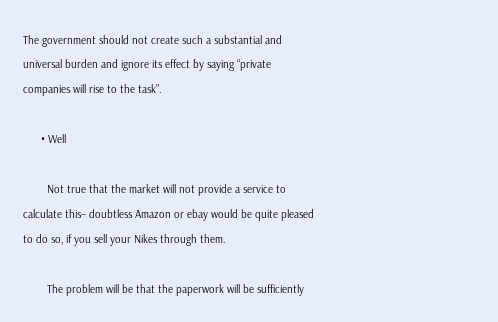The government should not create such a substantial and universal burden and ignore its effect by saying “private companies will rise to the task”.

      • Well

        Not true that the market will not provide a service to calculate this– doubtless Amazon or ebay would be quite pleased to do so, if you sell your Nikes through them.

        The problem will be that the paperwork will be sufficiently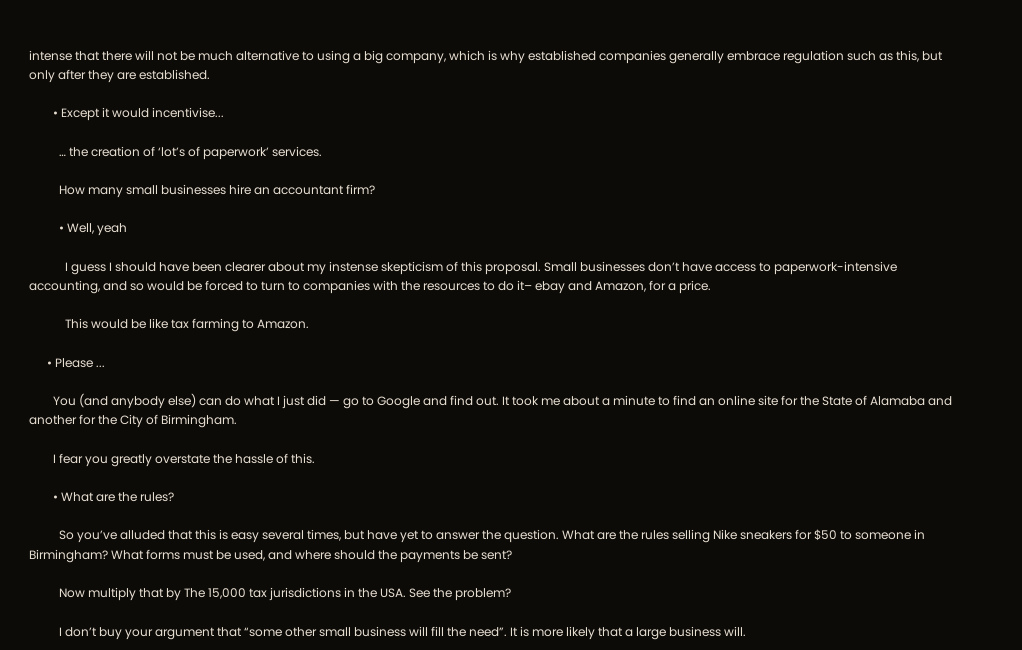intense that there will not be much alternative to using a big company, which is why established companies generally embrace regulation such as this, but only after they are established.

        • Except it would incentivise...

          … the creation of ‘lot’s of paperwork’ services.

          How many small businesses hire an accountant firm?

          • Well, yeah

            I guess I should have been clearer about my instense skepticism of this proposal. Small businesses don’t have access to paperwork-intensive accounting, and so would be forced to turn to companies with the resources to do it– ebay and Amazon, for a price.

            This would be like tax farming to Amazon.

      • Please ...

        You (and anybody else) can do what I just did — go to Google and find out. It took me about a minute to find an online site for the State of Alamaba and another for the City of Birmingham.

        I fear you greatly overstate the hassle of this.

        • What are the rules?

          So you’ve alluded that this is easy several times, but have yet to answer the question. What are the rules selling Nike sneakers for $50 to someone in Birmingham? What forms must be used, and where should the payments be sent?

          Now multiply that by The 15,000 tax jurisdictions in the USA. See the problem?

          I don’t buy your argument that “some other small business will fill the need”. It is more likely that a large business will.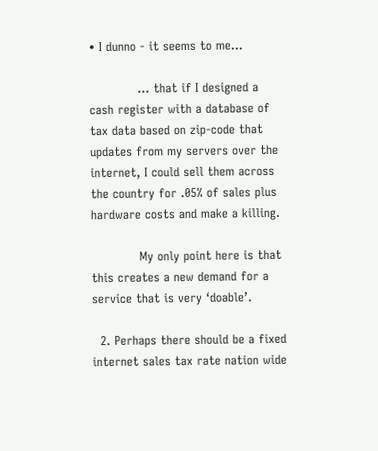• I dunno - it seems to me...

            … that if I designed a cash register with a database of tax data based on zip-code that updates from my servers over the internet, I could sell them across the country for .05% of sales plus hardware costs and make a killing.

            My only point here is that this creates a new demand for a service that is very ‘doable’.

  2. Perhaps there should be a fixed internet sales tax rate nation wide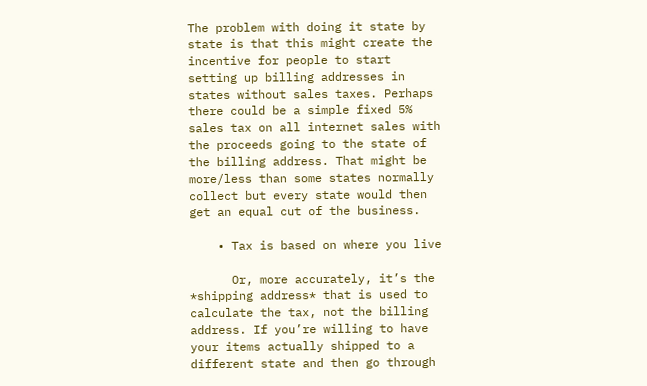The problem with doing it state by state is that this might create the incentive for people to start setting up billing addresses in states without sales taxes. Perhaps there could be a simple fixed 5% sales tax on all internet sales with the proceeds going to the state of the billing address. That might be more/less than some states normally collect but every state would then get an equal cut of the business.

    • Tax is based on where you live

      Or, more accurately, it’s the *shipping address* that is used to calculate the tax, not the billing address. If you’re willing to have your items actually shipped to a different state and then go through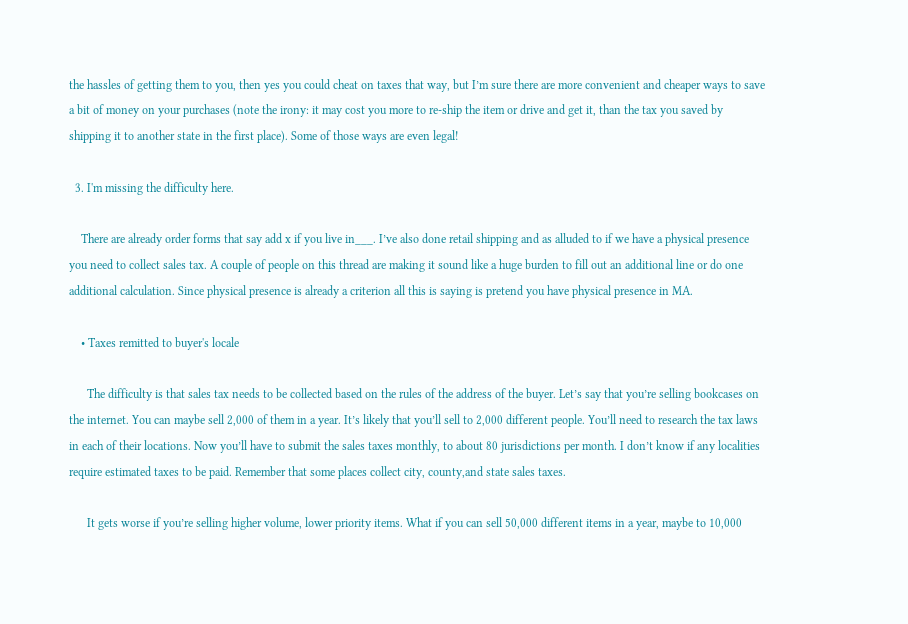the hassles of getting them to you, then yes you could cheat on taxes that way, but I’m sure there are more convenient and cheaper ways to save a bit of money on your purchases (note the irony: it may cost you more to re-ship the item or drive and get it, than the tax you saved by shipping it to another state in the first place). Some of those ways are even legal!

  3. I'm missing the difficulty here.

    There are already order forms that say add x if you live in___. I’ve also done retail shipping and as alluded to if we have a physical presence you need to collect sales tax. A couple of people on this thread are making it sound like a huge burden to fill out an additional line or do one additional calculation. Since physical presence is already a criterion all this is saying is pretend you have physical presence in MA.

    • Taxes remitted to buyer's locale

      The difficulty is that sales tax needs to be collected based on the rules of the address of the buyer. Let’s say that you’re selling bookcases on the internet. You can maybe sell 2,000 of them in a year. It’s likely that you’ll sell to 2,000 different people. You’ll need to research the tax laws in each of their locations. Now you’ll have to submit the sales taxes monthly, to about 80 jurisdictions per month. I don’t know if any localities require estimated taxes to be paid. Remember that some places collect city, county,and state sales taxes.

      It gets worse if you’re selling higher volume, lower priority items. What if you can sell 50,000 different items in a year, maybe to 10,000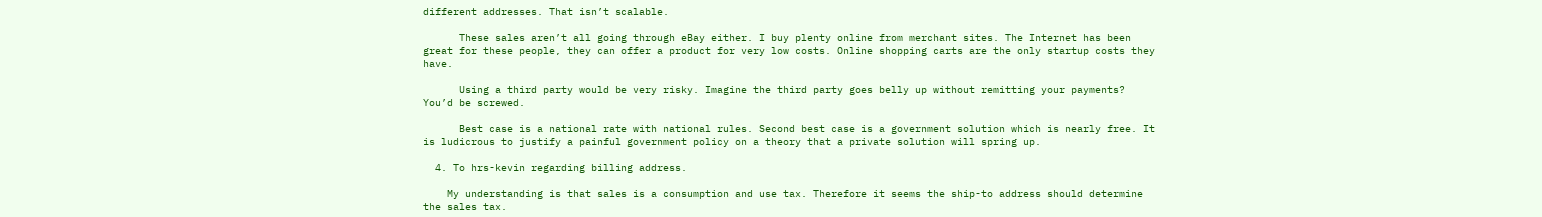different addresses. That isn’t scalable.

      These sales aren’t all going through eBay either. I buy plenty online from merchant sites. The Internet has been great for these people, they can offer a product for very low costs. Online shopping carts are the only startup costs they have.

      Using a third party would be very risky. Imagine the third party goes belly up without remitting your payments? You’d be screwed.

      Best case is a national rate with national rules. Second best case is a government solution which is nearly free. It is ludicrous to justify a painful government policy on a theory that a private solution will spring up.

  4. To hrs-kevin regarding billing address.

    My understanding is that sales is a consumption and use tax. Therefore it seems the ship-to address should determine the sales tax.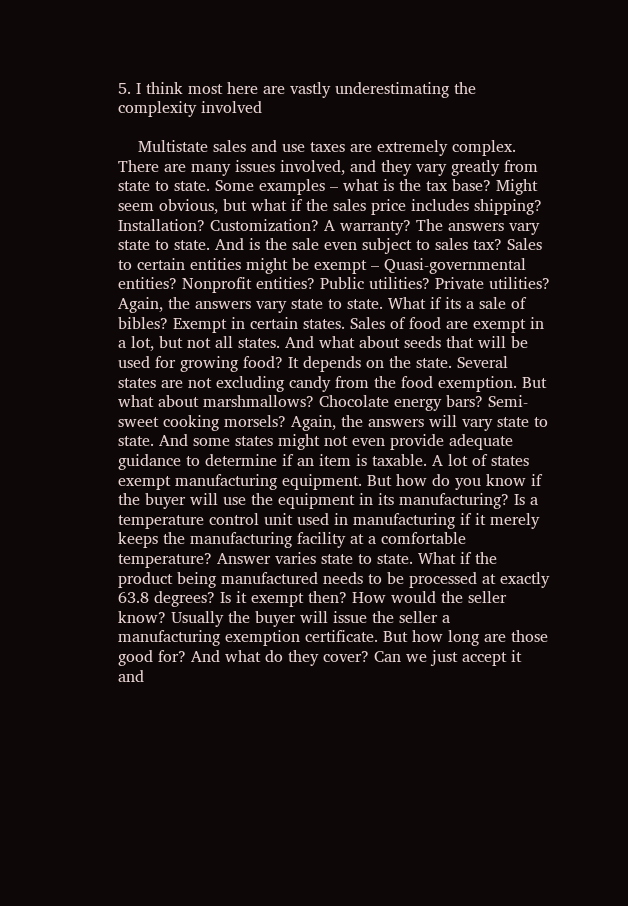5. I think most here are vastly underestimating the complexity involved

    Multistate sales and use taxes are extremely complex. There are many issues involved, and they vary greatly from state to state. Some examples – what is the tax base? Might seem obvious, but what if the sales price includes shipping? Installation? Customization? A warranty? The answers vary state to state. And is the sale even subject to sales tax? Sales to certain entities might be exempt – Quasi-governmental entities? Nonprofit entities? Public utilities? Private utilities? Again, the answers vary state to state. What if its a sale of bibles? Exempt in certain states. Sales of food are exempt in a lot, but not all states. And what about seeds that will be used for growing food? It depends on the state. Several states are not excluding candy from the food exemption. But what about marshmallows? Chocolate energy bars? Semi-sweet cooking morsels? Again, the answers will vary state to state. And some states might not even provide adequate guidance to determine if an item is taxable. A lot of states exempt manufacturing equipment. But how do you know if the buyer will use the equipment in its manufacturing? Is a temperature control unit used in manufacturing if it merely keeps the manufacturing facility at a comfortable temperature? Answer varies state to state. What if the product being manufactured needs to be processed at exactly 63.8 degrees? Is it exempt then? How would the seller know? Usually the buyer will issue the seller a manufacturing exemption certificate. But how long are those good for? And what do they cover? Can we just accept it and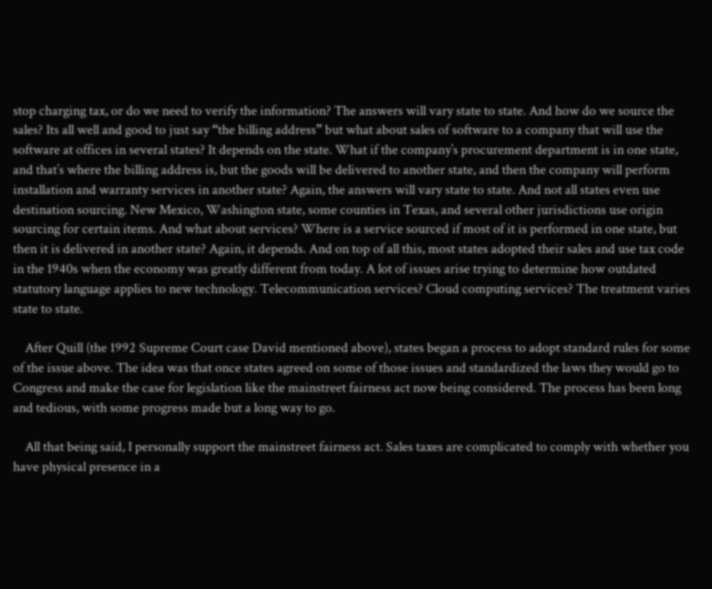stop charging tax, or do we need to verify the information? The answers will vary state to state. And how do we source the sales? Its all well and good to just say “the billing address” but what about sales of software to a company that will use the software at offices in several states? It depends on the state. What if the company’s procurement department is in one state, and that’s where the billing address is, but the goods will be delivered to another state, and then the company will perform installation and warranty services in another state? Again, the answers will vary state to state. And not all states even use destination sourcing. New Mexico, Washington state, some counties in Texas, and several other jurisdictions use origin sourcing for certain items. And what about services? Where is a service sourced if most of it is performed in one state, but then it is delivered in another state? Again, it depends. And on top of all this, most states adopted their sales and use tax code in the 1940s when the economy was greatly different from today. A lot of issues arise trying to determine how outdated statutory language applies to new technology. Telecommunication services? Cloud computing services? The treatment varies state to state.

    After Quill (the 1992 Supreme Court case David mentioned above), states began a process to adopt standard rules for some of the issue above. The idea was that once states agreed on some of those issues and standardized the laws they would go to Congress and make the case for legislation like the mainstreet fairness act now being considered. The process has been long and tedious, with some progress made but a long way to go.

    All that being said, I personally support the mainstreet fairness act. Sales taxes are complicated to comply with whether you have physical presence in a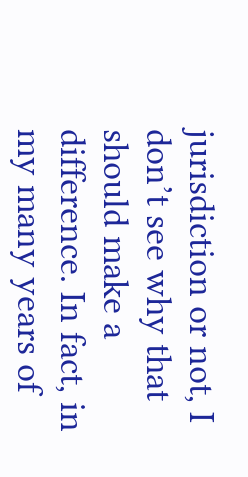jurisdiction or not, I don’t see why that should make a difference. In fact, in my many years of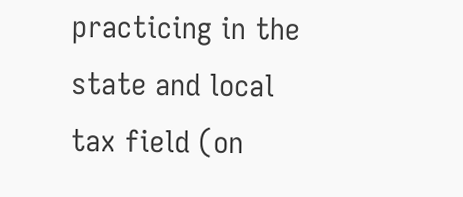practicing in the state and local tax field (on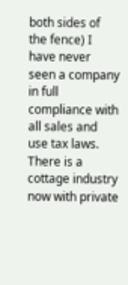both sides of the fence) I have never seen a company in full compliance with all sales and use tax laws. There is a cottage industry now with private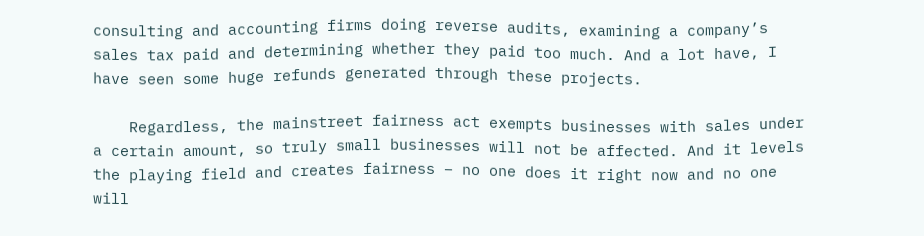consulting and accounting firms doing reverse audits, examining a company’s sales tax paid and determining whether they paid too much. And a lot have, I have seen some huge refunds generated through these projects.

    Regardless, the mainstreet fairness act exempts businesses with sales under a certain amount, so truly small businesses will not be affected. And it levels the playing field and creates fairness – no one does it right now and no one will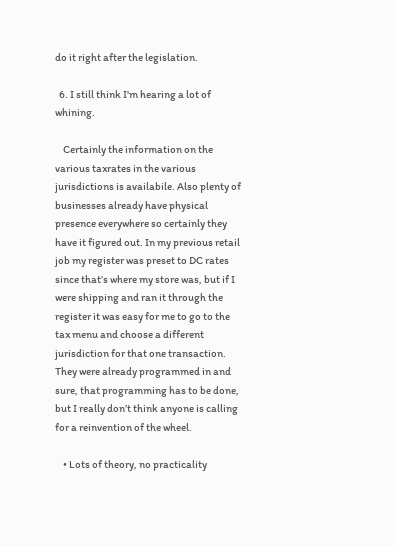do it right after the legislation.

  6. I still think I'm hearing a lot of whining.

    Certainly the information on the various taxrates in the various jurisdictions is availabile. Also plenty of businesses already have physical presence everywhere so certainly they have it figured out. In my previous retail job my register was preset to DC rates since that’s where my store was, but if I were shipping and ran it through the register it was easy for me to go to the tax menu and choose a different jurisdiction for that one transaction. They were already programmed in and sure, that programming has to be done, but I really don’t think anyone is calling for a reinvention of the wheel.

    • Lots of theory, no practicality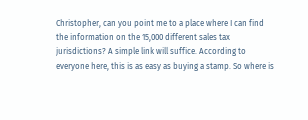Christopher, can you point me to a place where I can find the information on the 15,000 different sales tax jurisdictions? A simple link will suffice. According to everyone here, this is as easy as buying a stamp. So where is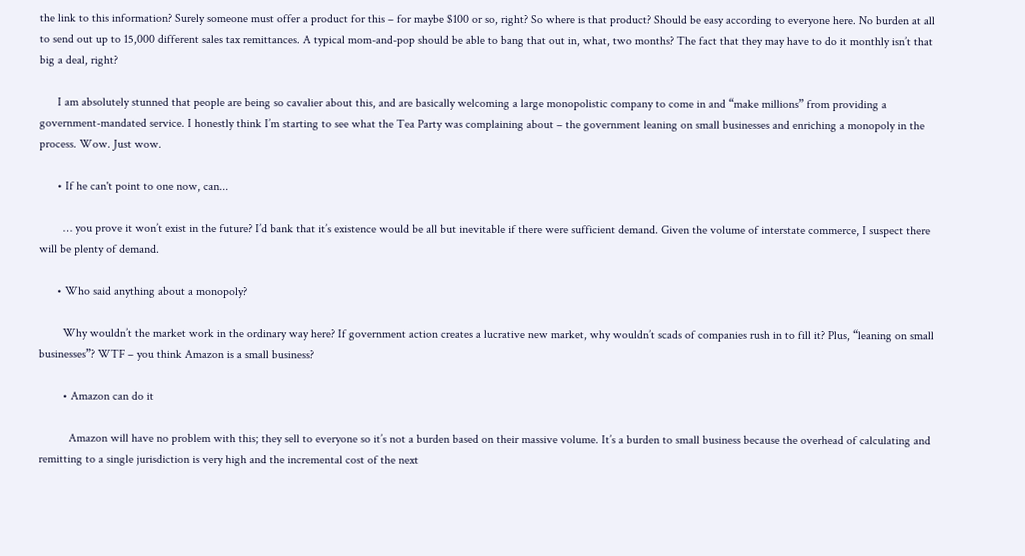the link to this information? Surely someone must offer a product for this – for maybe $100 or so, right? So where is that product? Should be easy according to everyone here. No burden at all to send out up to 15,000 different sales tax remittances. A typical mom-and-pop should be able to bang that out in, what, two months? The fact that they may have to do it monthly isn’t that big a deal, right?

      I am absolutely stunned that people are being so cavalier about this, and are basically welcoming a large monopolistic company to come in and “make millions” from providing a government-mandated service. I honestly think I’m starting to see what the Tea Party was complaining about – the government leaning on small businesses and enriching a monopoly in the process. Wow. Just wow.

      • If he can't point to one now, can...

        … you prove it won’t exist in the future? I’d bank that it’s existence would be all but inevitable if there were sufficient demand. Given the volume of interstate commerce, I suspect there will be plenty of demand.

      • Who said anything about a monopoly?

        Why wouldn’t the market work in the ordinary way here? If government action creates a lucrative new market, why wouldn’t scads of companies rush in to fill it? Plus, “leaning on small businesses”? WTF – you think Amazon is a small business?

        • Amazon can do it

          Amazon will have no problem with this; they sell to everyone so it’s not a burden based on their massive volume. It’s a burden to small business because the overhead of calculating and remitting to a single jurisdiction is very high and the incremental cost of the next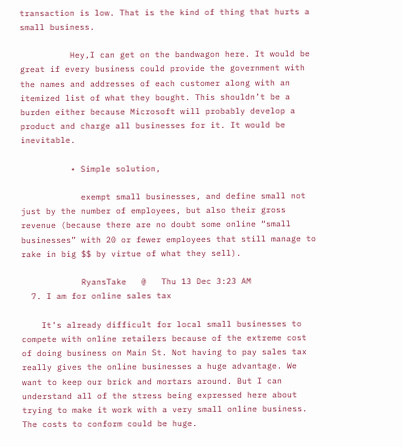transaction is low. That is the kind of thing that hurts a small business.

          Hey,I can get on the bandwagon here. It would be great if every business could provide the government with the names and addresses of each customer along with an itemized list of what they bought. This shouldn’t be a burden either because Microsoft will probably develop a product and charge all businesses for it. It would be inevitable.

          • Simple solution,

            exempt small businesses, and define small not just by the number of employees, but also their gross revenue (because there are no doubt some online “small businesses” with 20 or fewer employees that still manage to rake in big $$ by virtue of what they sell).

            RyansTake   @   Thu 13 Dec 3:23 AM
  7. I am for online sales tax

    It’s already difficult for local small businesses to compete with online retailers because of the extreme cost of doing business on Main St. Not having to pay sales tax really gives the online businesses a huge advantage. We want to keep our brick and mortars around. But I can understand all of the stress being expressed here about trying to make it work with a very small online business. The costs to conform could be huge.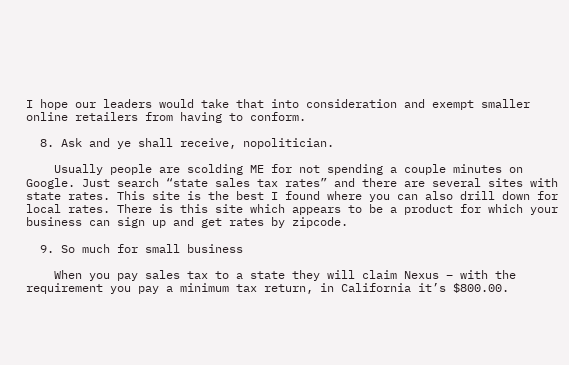I hope our leaders would take that into consideration and exempt smaller online retailers from having to conform.

  8. Ask and ye shall receive, nopolitician.

    Usually people are scolding ME for not spending a couple minutes on Google. Just search “state sales tax rates” and there are several sites with state rates. This site is the best I found where you can also drill down for local rates. There is this site which appears to be a product for which your business can sign up and get rates by zipcode.

  9. So much for small business

    When you pay sales tax to a state they will claim Nexus – with the requirement you pay a minimum tax return, in California it’s $800.00.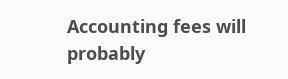Accounting fees will probably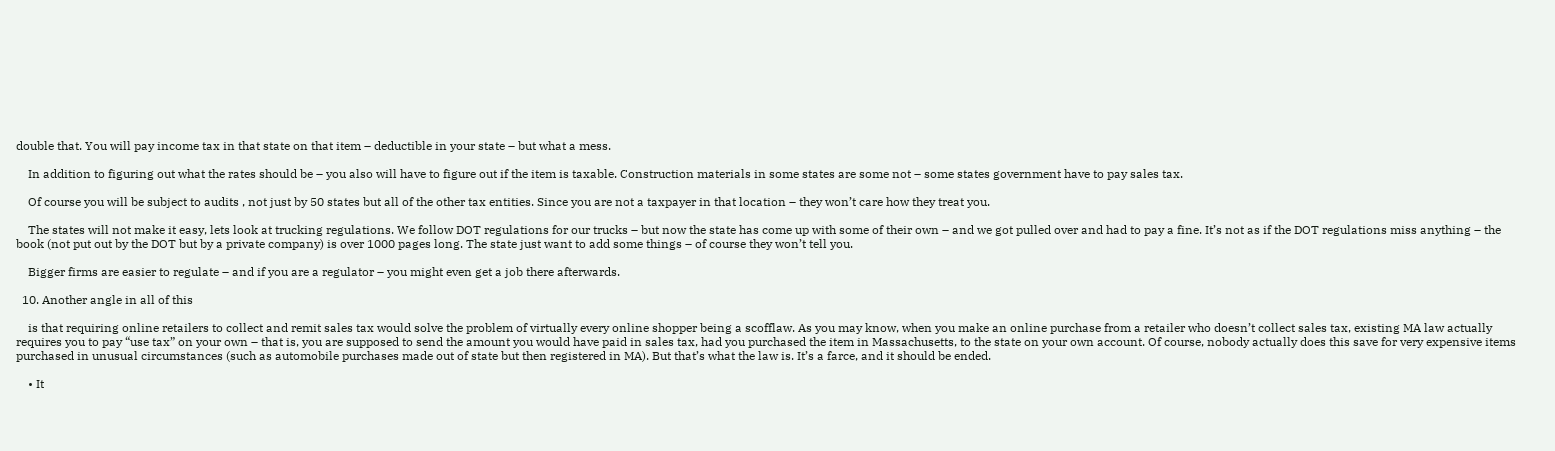double that. You will pay income tax in that state on that item – deductible in your state – but what a mess.

    In addition to figuring out what the rates should be – you also will have to figure out if the item is taxable. Construction materials in some states are some not – some states government have to pay sales tax.

    Of course you will be subject to audits , not just by 50 states but all of the other tax entities. Since you are not a taxpayer in that location – they won’t care how they treat you.

    The states will not make it easy, lets look at trucking regulations. We follow DOT regulations for our trucks – but now the state has come up with some of their own – and we got pulled over and had to pay a fine. It’s not as if the DOT regulations miss anything – the book (not put out by the DOT but by a private company) is over 1000 pages long. The state just want to add some things – of course they won’t tell you.

    Bigger firms are easier to regulate – and if you are a regulator – you might even get a job there afterwards.

  10. Another angle in all of this

    is that requiring online retailers to collect and remit sales tax would solve the problem of virtually every online shopper being a scofflaw. As you may know, when you make an online purchase from a retailer who doesn’t collect sales tax, existing MA law actually requires you to pay “use tax” on your own – that is, you are supposed to send the amount you would have paid in sales tax, had you purchased the item in Massachusetts, to the state on your own account. Of course, nobody actually does this save for very expensive items purchased in unusual circumstances (such as automobile purchases made out of state but then registered in MA). But that’s what the law is. It’s a farce, and it should be ended.

    • It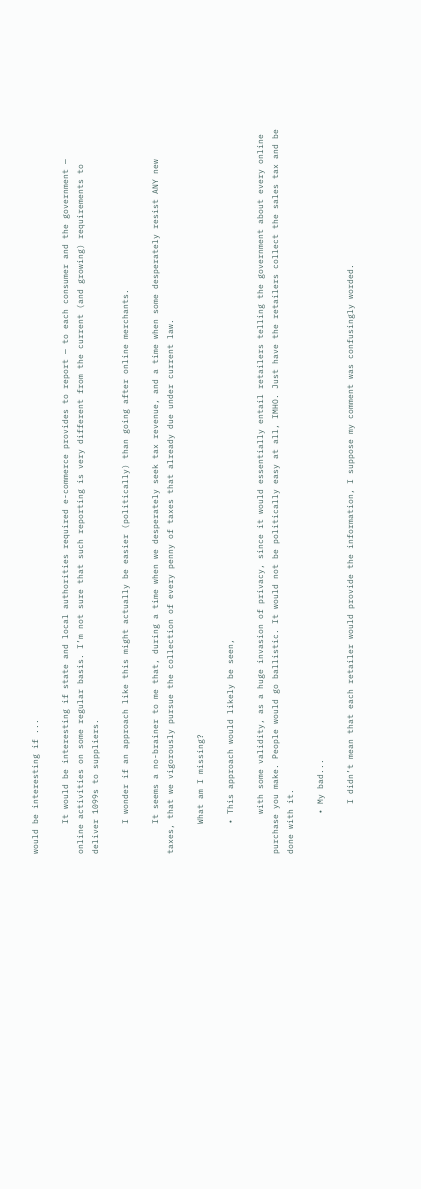would be interesting if ...

      It would be interesting if state and local authorities required e-commerce provides to report — to each consumer and the government — online activities on some regular basis. I’m not sure that such reporting is very different from the current (and growing) requirements to deliver 1099s to suppliers.

      I wonder if an approach like this might actually be easier (politically) than going after online merchants.

      It seems a no-brainer to me that, during a time when we desperately seek tax revenue, and a time when some desperately resist ANY new taxes, that we vigorously pursue the collection of every penny of taxes that already due under current law.

      What am I missing?

      • This approach would likely be seen,

        with some validity, as a huge invasion of privacy, since it would essentially entail retailers telling the government about every online purchase you make. People would go ballistic. It would not be politically easy at all, IMHO. Just have the retailers collect the sales tax and be done with it.

        • My bad...

          I didn’t mean that each retailer would provide the information, I suppose my comment was confusingly worded.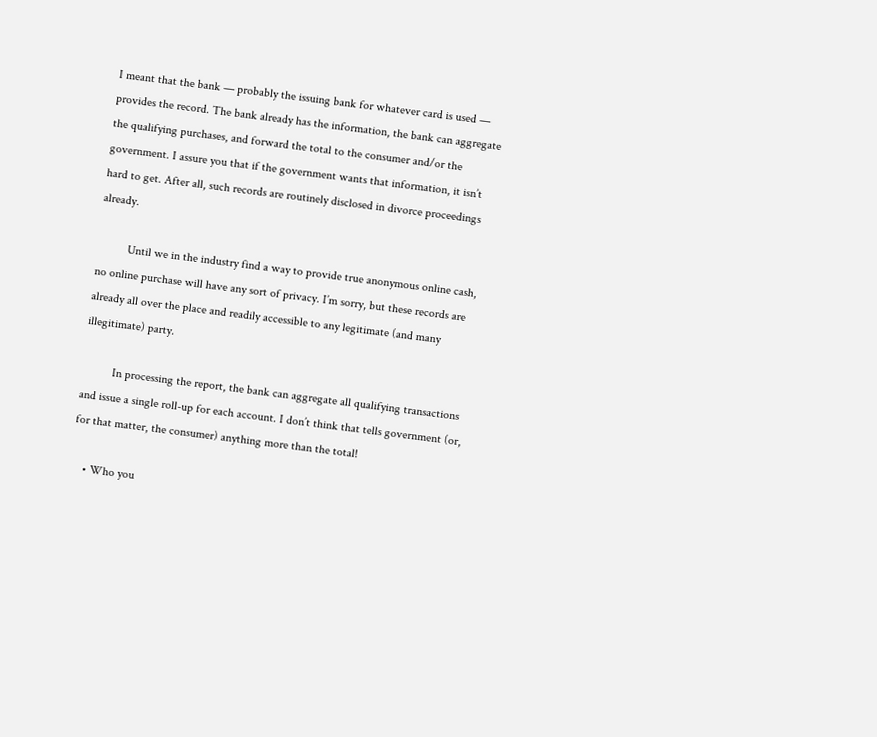I meant that the bank — probably the issuing bank for whatever card is used — provides the record. The bank already has the information, the bank can aggregate the qualifying purchases, and forward the total to the consumer and/or the government. I assure you that if the government wants that information, it isn’t hard to get. After all, such records are routinely disclosed in divorce proceedings already.

          Until we in the industry find a way to provide true anonymous online cash, no online purchase will have any sort of privacy. I’m sorry, but these records are already all over the place and readily accessible to any legitimate (and many illegitimate) party.

          In processing the report, the bank can aggregate all qualifying transactions and issue a single roll-up for each account. I don’t think that tells government (or, for that matter, the consumer) anything more than the total!

    • Who you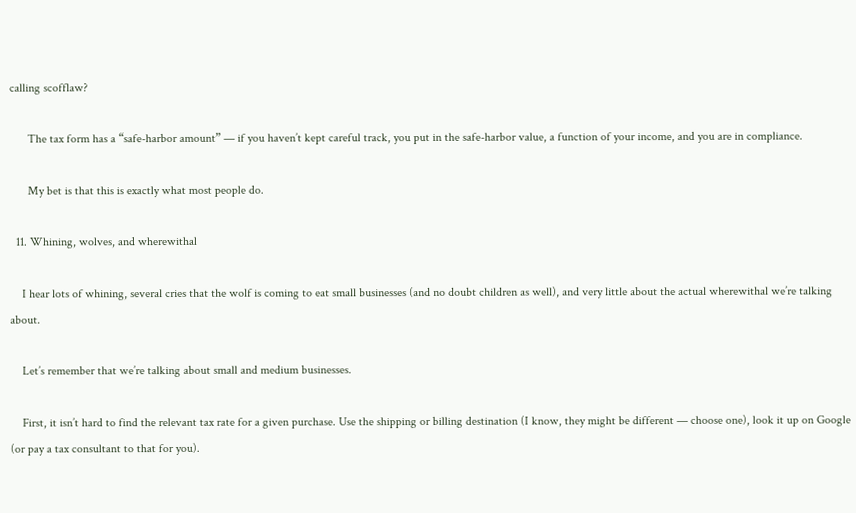calling scofflaw?

      The tax form has a “safe-harbor amount” — if you haven’t kept careful track, you put in the safe-harbor value, a function of your income, and you are in compliance.

      My bet is that this is exactly what most people do.

  11. Whining, wolves, and wherewithal

    I hear lots of whining, several cries that the wolf is coming to eat small businesses (and no doubt children as well), and very little about the actual wherewithal we’re talking about.

    Let’s remember that we’re talking about small and medium businesses.

    First, it isn’t hard to find the relevant tax rate for a given purchase. Use the shipping or billing destination (I know, they might be different — choose one), look it up on Google (or pay a tax consultant to that for you).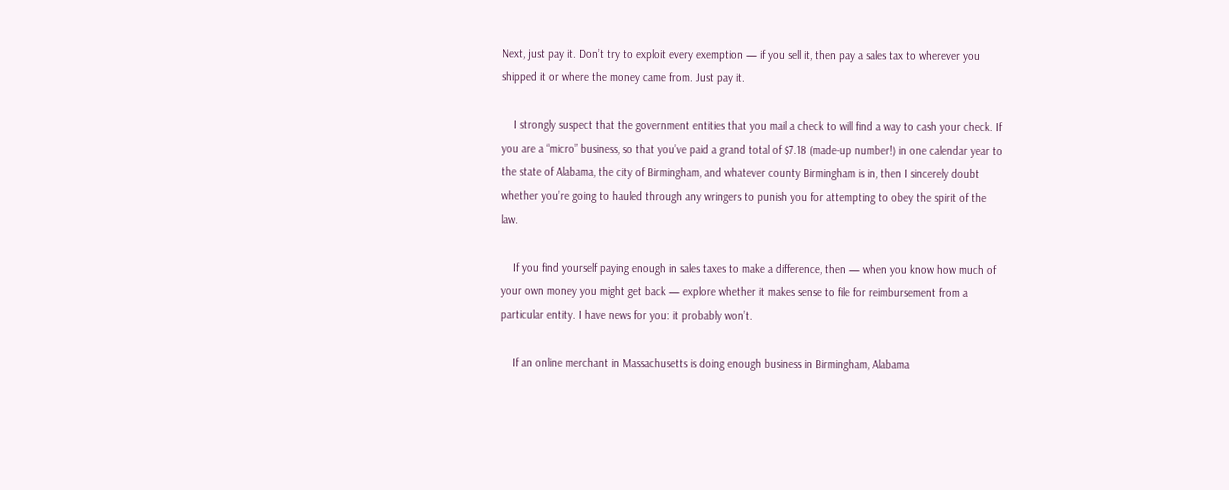Next, just pay it. Don’t try to exploit every exemption — if you sell it, then pay a sales tax to wherever you shipped it or where the money came from. Just pay it.

    I strongly suspect that the government entities that you mail a check to will find a way to cash your check. If you are a “micro” business, so that you’ve paid a grand total of $7.18 (made-up number!) in one calendar year to the state of Alabama, the city of Birmingham, and whatever county Birmingham is in, then I sincerely doubt whether you’re going to hauled through any wringers to punish you for attempting to obey the spirit of the law.

    If you find yourself paying enough in sales taxes to make a difference, then — when you know how much of your own money you might get back — explore whether it makes sense to file for reimbursement from a particular entity. I have news for you: it probably won’t.

    If an online merchant in Massachusetts is doing enough business in Birmingham, Alabama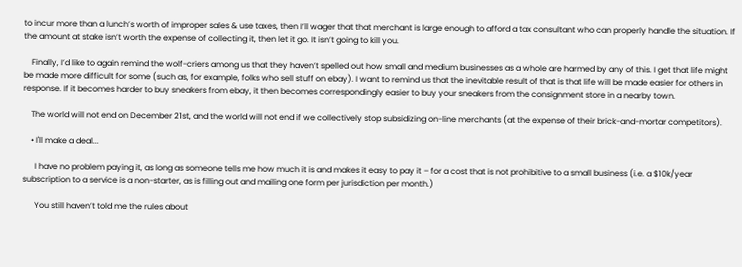to incur more than a lunch’s worth of improper sales & use taxes, then I’ll wager that that merchant is large enough to afford a tax consultant who can properly handle the situation. If the amount at stake isn’t worth the expense of collecting it, then let it go. It isn’t going to kill you.

    Finally, I’d like to again remind the wolf-criers among us that they haven’t spelled out how small and medium businesses as a whole are harmed by any of this. I get that life might be made more difficult for some (such as, for example, folks who sell stuff on ebay). I want to remind us that the inevitable result of that is that life will be made easier for others in response. If it becomes harder to buy sneakers from ebay, it then becomes correspondingly easier to buy your sneakers from the consignment store in a nearby town.

    The world will not end on December 21st, and the world will not end if we collectively stop subsidizing on-line merchants (at the expense of their brick-and-mortar competitors).

    • I'll make a deal...

      I have no problem paying it, as long as someone tells me how much it is and makes it easy to pay it – for a cost that is not prohibitive to a small business (i.e. a $10k/year subscription to a service is a non-starter, as is filling out and mailing one form per jurisdiction per month.)

      You still haven’t told me the rules about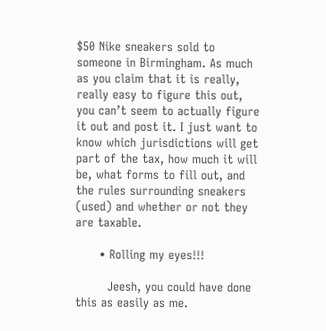$50 Nike sneakers sold to someone in Birmingham. As much as you claim that it is really, really easy to figure this out, you can’t seem to actually figure it out and post it. I just want to know which jurisdictions will get part of the tax, how much it will be, what forms to fill out, and the rules surrounding sneakers (used) and whether or not they are taxable.

      • Rolling my eyes!!!

        Jeesh, you could have done this as easily as me.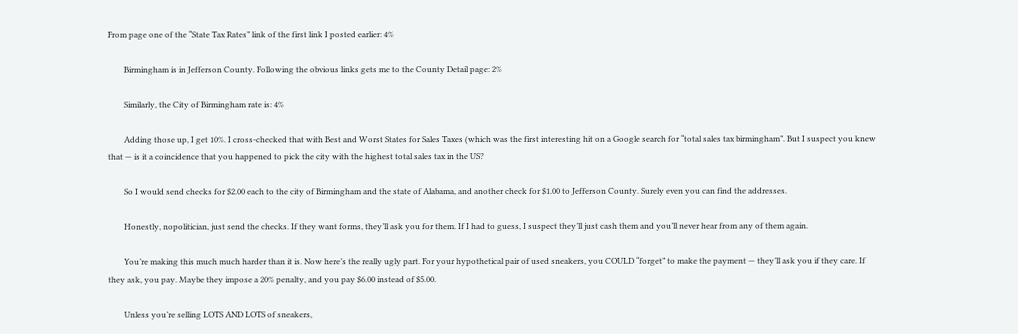From page one of the “State Tax Rates” link of the first link I posted earlier: 4%

        Birmingham is in Jefferson County. Following the obvious links gets me to the County Detail page: 2%

        Similarly, the City of Birmingham rate is: 4%

        Adding those up, I get 10%. I cross-checked that with Best and Worst States for Sales Taxes (which was the first interesting hit on a Google search for “total sales tax birmingham”. But I suspect you knew that — is it a coincidence that you happened to pick the city with the highest total sales tax in the US?

        So I would send checks for $2.00 each to the city of Birmingham and the state of Alabama, and another check for $1.00 to Jefferson County. Surely even you can find the addresses.

        Honestly, nopolitician, just send the checks. If they want forms, they’ll ask you for them. If I had to guess, I suspect they’ll just cash them and you’ll never hear from any of them again.

        You’re making this much much harder than it is. Now here’s the really ugly part. For your hypothetical pair of used sneakers, you COULD “forget” to make the payment — they’ll ask you if they care. If they ask, you pay. Maybe they impose a 20% penalty, and you pay $6.00 instead of $5.00.

        Unless you’re selling LOTS AND LOTS of sneakers,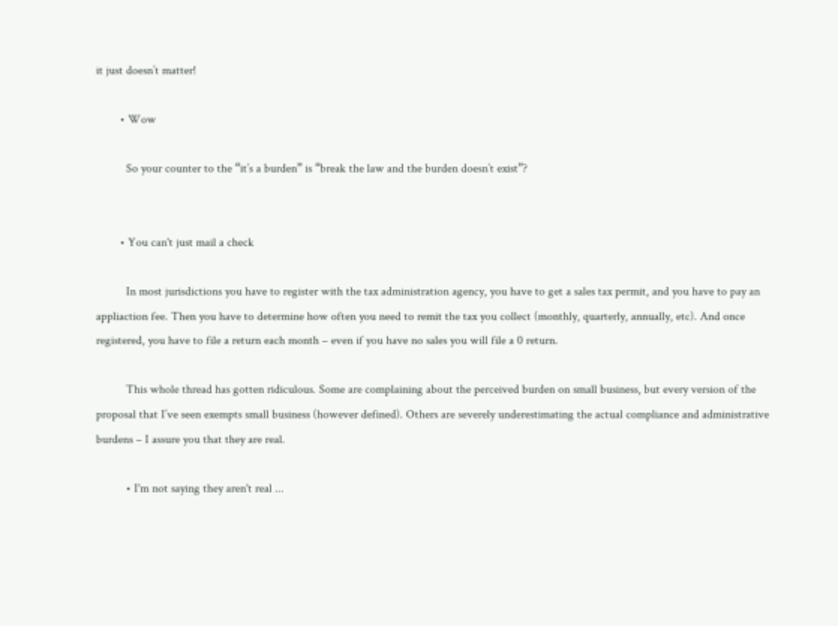it just doesn’t matter!

        • Wow

          So your counter to the “it’s a burden” is “break the law and the burden doesn’t exist”?


        • You can't just mail a check

          In most jurisdictions you have to register with the tax administration agency, you have to get a sales tax permit, and you have to pay an appliaction fee. Then you have to determine how often you need to remit the tax you collect (monthly, quarterly, annually, etc). And once registered, you have to file a return each month – even if you have no sales you will file a 0 return.

          This whole thread has gotten ridiculous. Some are complaining about the perceived burden on small business, but every version of the proposal that I’ve seen exempts small business (however defined). Others are severely underestimating the actual compliance and administrative burdens – I assure you that they are real.

          • I'm not saying they aren't real ...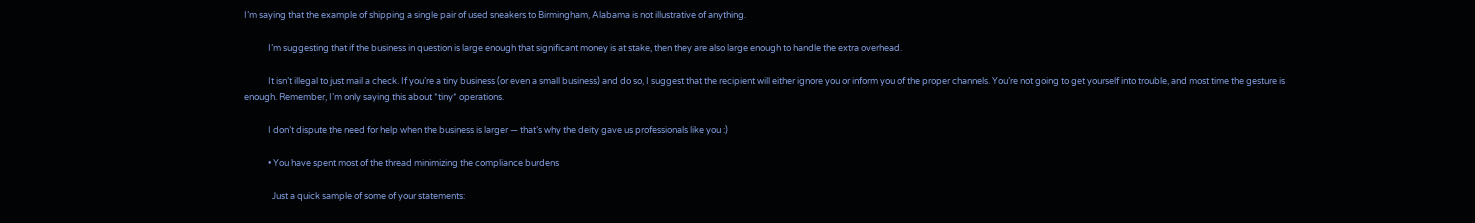I’m saying that the example of shipping a single pair of used sneakers to Birmingham, Alabama is not illustrative of anything.

            I’m suggesting that if the business in question is large enough that significant money is at stake, then they are also large enough to handle the extra overhead.

            It isn’t illegal to just mail a check. If you’re a tiny business (or even a small business) and do so, I suggest that the recipient will either ignore you or inform you of the proper channels. You’re not going to get yourself into trouble, and most time the gesture is enough. Remember, I’m only saying this about *tiny* operations.

            I don’t dispute the need for help when the business is larger — that’s why the deity gave us professionals like you :)

            • You have spent most of the thread minimizing the compliance burdens

              Just a quick sample of some of your statements: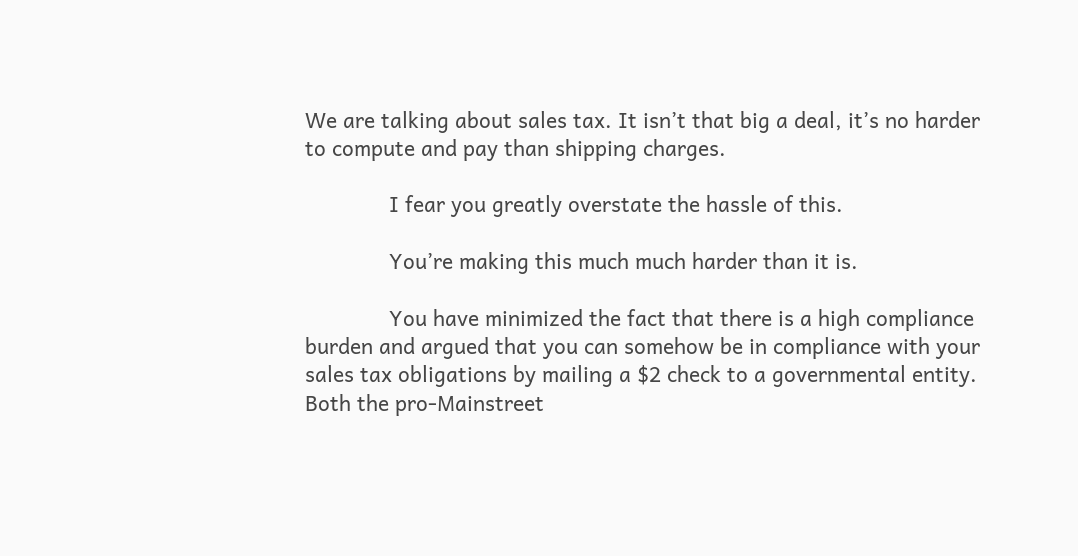We are talking about sales tax. It isn’t that big a deal, it’s no harder to compute and pay than shipping charges.

              I fear you greatly overstate the hassle of this.

              You’re making this much much harder than it is.

              You have minimized the fact that there is a high compliance burden and argued that you can somehow be in compliance with your sales tax obligations by mailing a $2 check to a governmental entity. Both the pro-Mainstreet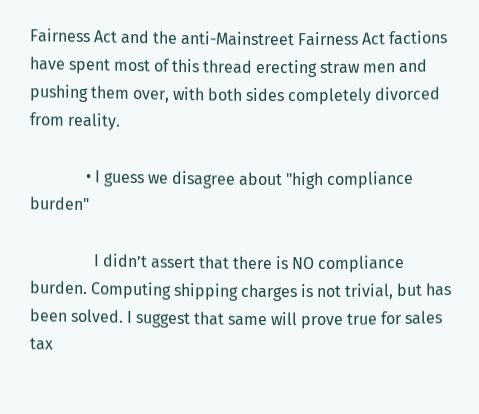Fairness Act and the anti-Mainstreet Fairness Act factions have spent most of this thread erecting straw men and pushing them over, with both sides completely divorced from reality.

              • I guess we disagree about "high compliance burden"

                I didn’t assert that there is NO compliance burden. Computing shipping charges is not trivial, but has been solved. I suggest that same will prove true for sales tax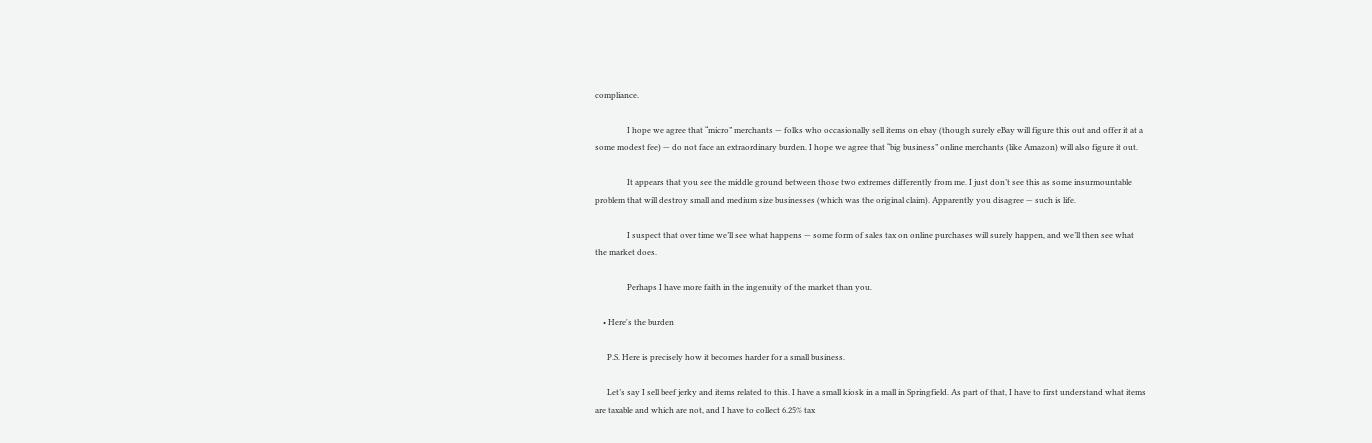compliance.

                I hope we agree that “micro” merchants — folks who occasionally sell items on ebay (though surely eBay will figure this out and offer it at a some modest fee) — do not face an extraordinary burden. I hope we agree that “big business” online merchants (like Amazon) will also figure it out.

                It appears that you see the middle ground between those two extremes differently from me. I just don’t see this as some insurmountable problem that will destroy small and medium size businesses (which was the original claim). Apparently you disagree — such is life.

                I suspect that over time we’ll see what happens — some form of sales tax on online purchases will surely happen, and we’ll then see what the market does.

                Perhaps I have more faith in the ingenuity of the market than you.

    • Here's the burden

      P.S. Here is precisely how it becomes harder for a small business.

      Let’s say I sell beef jerky and items related to this. I have a small kiosk in a mall in Springfield. As part of that, I have to first understand what items are taxable and which are not, and I have to collect 6.25% tax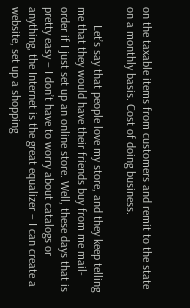on the taxable items from customers and remit to the state on a monthly basis. Cost of doing business.

      Let’s say that people love my store, and they keep telling me that they would have their friends buy from me mail-order if I just set up an online store. Well, these days that is pretty easy – I don’t have to worry about catalogs or anything, the Internet is the great equalizer – I can create a website, set up a shopping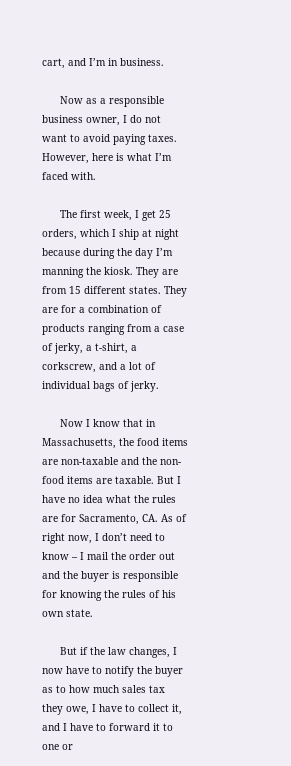cart, and I’m in business.

      Now as a responsible business owner, I do not want to avoid paying taxes. However, here is what I’m faced with.

      The first week, I get 25 orders, which I ship at night because during the day I’m manning the kiosk. They are from 15 different states. They are for a combination of products ranging from a case of jerky, a t-shirt, a corkscrew, and a lot of individual bags of jerky.

      Now I know that in Massachusetts, the food items are non-taxable and the non-food items are taxable. But I have no idea what the rules are for Sacramento, CA. As of right now, I don’t need to know – I mail the order out and the buyer is responsible for knowing the rules of his own state.

      But if the law changes, I now have to notify the buyer as to how much sales tax they owe, I have to collect it, and I have to forward it to one or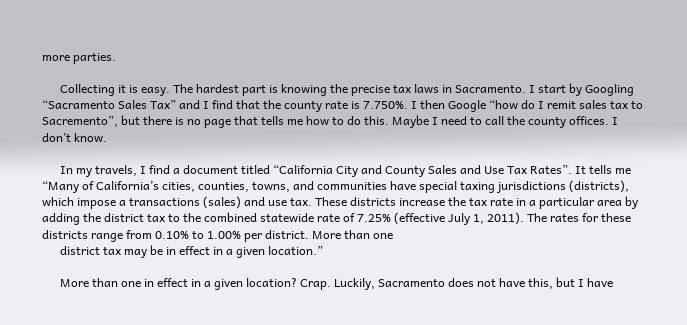more parties.

      Collecting it is easy. The hardest part is knowing the precise tax laws in Sacramento. I start by Googling “Sacramento Sales Tax” and I find that the county rate is 7.750%. I then Google “how do I remit sales tax to Sacremento”, but there is no page that tells me how to do this. Maybe I need to call the county offices. I don’t know.

      In my travels, I find a document titled “California City and County Sales and Use Tax Rates”. It tells me “Many of California’s cities, counties, towns, and communities have special taxing jurisdictions (districts), which impose a transactions (sales) and use tax. These districts increase the tax rate in a particular area by adding the district tax to the combined statewide rate of 7.25% (effective July 1, 2011). The rates for these districts range from 0.10% to 1.00% per district. More than one
      district tax may be in effect in a given location.”

      More than one in effect in a given location? Crap. Luckily, Sacramento does not have this, but I have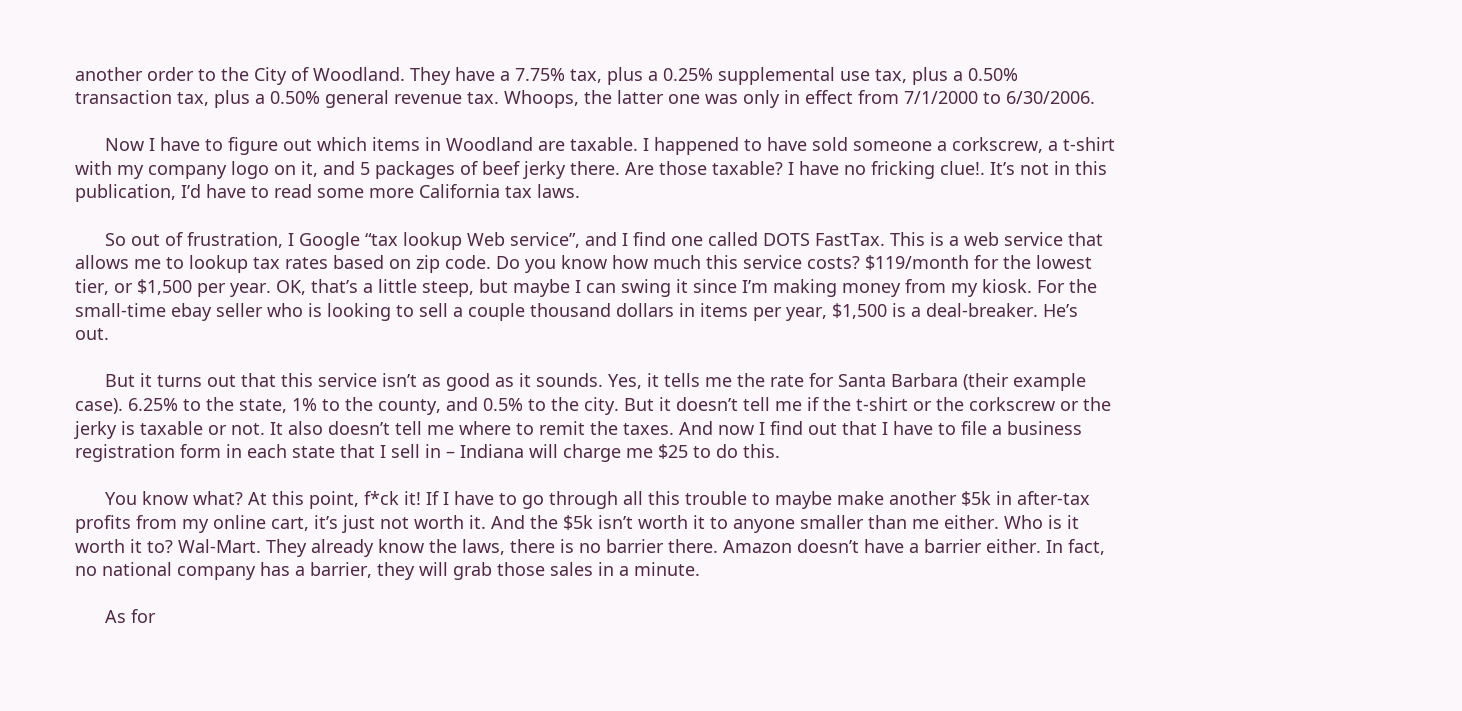another order to the City of Woodland. They have a 7.75% tax, plus a 0.25% supplemental use tax, plus a 0.50% transaction tax, plus a 0.50% general revenue tax. Whoops, the latter one was only in effect from 7/1/2000 to 6/30/2006.

      Now I have to figure out which items in Woodland are taxable. I happened to have sold someone a corkscrew, a t-shirt with my company logo on it, and 5 packages of beef jerky there. Are those taxable? I have no fricking clue!. It’s not in this publication, I’d have to read some more California tax laws.

      So out of frustration, I Google “tax lookup Web service”, and I find one called DOTS FastTax. This is a web service that allows me to lookup tax rates based on zip code. Do you know how much this service costs? $119/month for the lowest tier, or $1,500 per year. OK, that’s a little steep, but maybe I can swing it since I’m making money from my kiosk. For the small-time ebay seller who is looking to sell a couple thousand dollars in items per year, $1,500 is a deal-breaker. He’s out.

      But it turns out that this service isn’t as good as it sounds. Yes, it tells me the rate for Santa Barbara (their example case). 6.25% to the state, 1% to the county, and 0.5% to the city. But it doesn’t tell me if the t-shirt or the corkscrew or the jerky is taxable or not. It also doesn’t tell me where to remit the taxes. And now I find out that I have to file a business registration form in each state that I sell in – Indiana will charge me $25 to do this.

      You know what? At this point, f*ck it! If I have to go through all this trouble to maybe make another $5k in after-tax profits from my online cart, it’s just not worth it. And the $5k isn’t worth it to anyone smaller than me either. Who is it worth it to? Wal-Mart. They already know the laws, there is no barrier there. Amazon doesn’t have a barrier either. In fact, no national company has a barrier, they will grab those sales in a minute.

      As for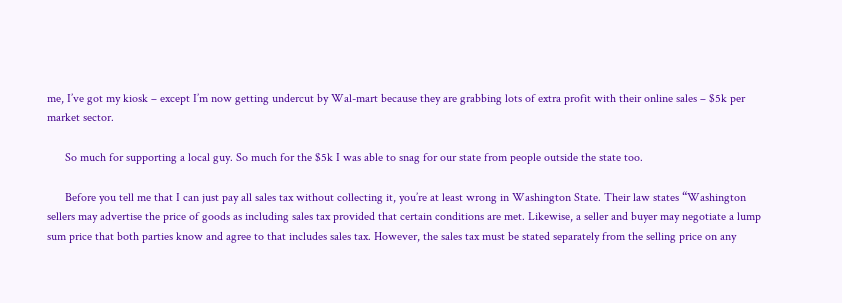me, I’ve got my kiosk – except I’m now getting undercut by Wal-mart because they are grabbing lots of extra profit with their online sales – $5k per market sector.

      So much for supporting a local guy. So much for the $5k I was able to snag for our state from people outside the state too.

      Before you tell me that I can just pay all sales tax without collecting it, you’re at least wrong in Washington State. Their law states “Washington sellers may advertise the price of goods as including sales tax provided that certain conditions are met. Likewise, a seller and buyer may negotiate a lump sum price that both parties know and agree to that includes sales tax. However, the sales tax must be stated separately from the selling price on any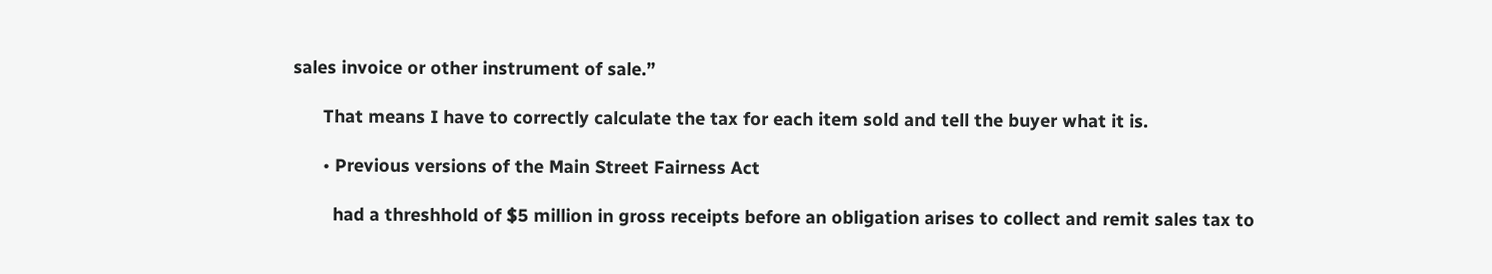sales invoice or other instrument of sale.”

      That means I have to correctly calculate the tax for each item sold and tell the buyer what it is.

      • Previous versions of the Main Street Fairness Act

        had a threshhold of $5 million in gross receipts before an obligation arises to collect and remit sales tax to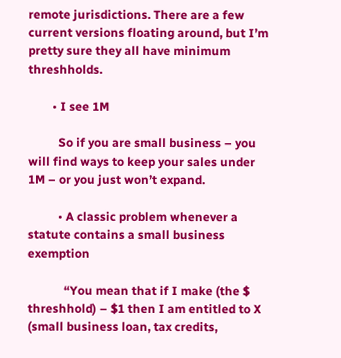remote jurisdictions. There are a few current versions floating around, but I’m pretty sure they all have minimum threshholds.

        • I see 1M

          So if you are small business – you will find ways to keep your sales under 1M – or you just won’t expand.

          • A classic problem whenever a statute contains a small business exemption

            “You mean that if I make (the $ threshhold) – $1 then I am entitled to X (small business loan, tax credits,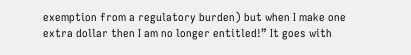exemption from a regulatory burden) but when I make one extra dollar then I am no longer entitled!” It goes with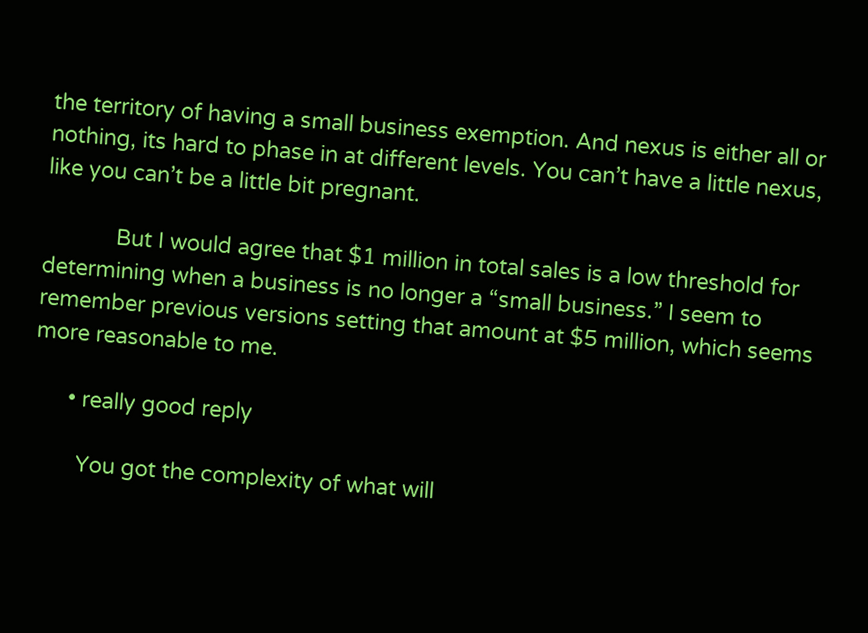the territory of having a small business exemption. And nexus is either all or nothing, its hard to phase in at different levels. You can’t have a little nexus, like you can’t be a little bit pregnant.

            But I would agree that $1 million in total sales is a low threshold for determining when a business is no longer a “small business.” I seem to remember previous versions setting that amount at $5 million, which seems more reasonable to me.

      • really good reply

        You got the complexity of what will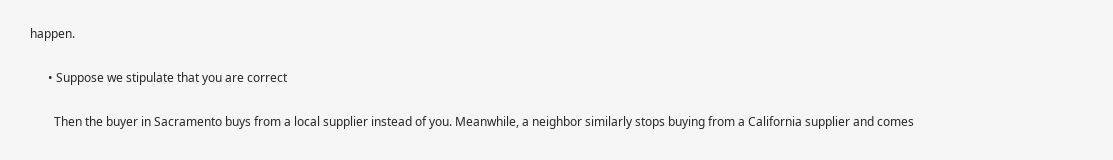happen.

      • Suppose we stipulate that you are correct

        Then the buyer in Sacramento buys from a local supplier instead of you. Meanwhile, a neighbor similarly stops buying from a California supplier and comes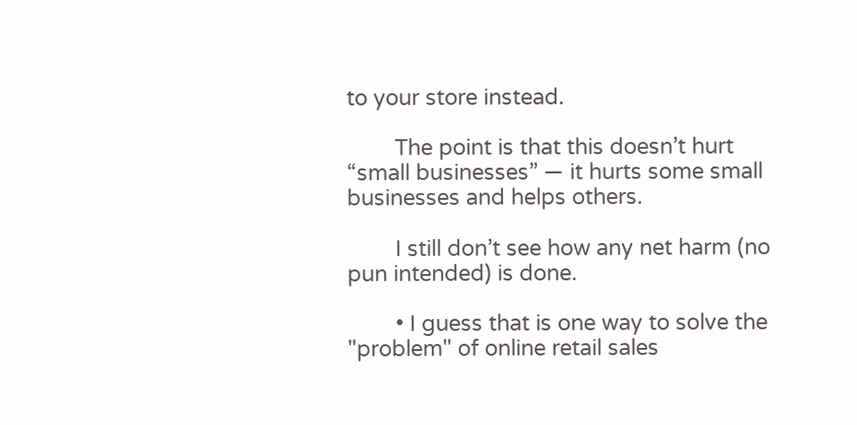to your store instead.

        The point is that this doesn’t hurt “small businesses” — it hurts some small businesses and helps others.

        I still don’t see how any net harm (no pun intended) is done.

        • I guess that is one way to solve the "problem" of online retail sales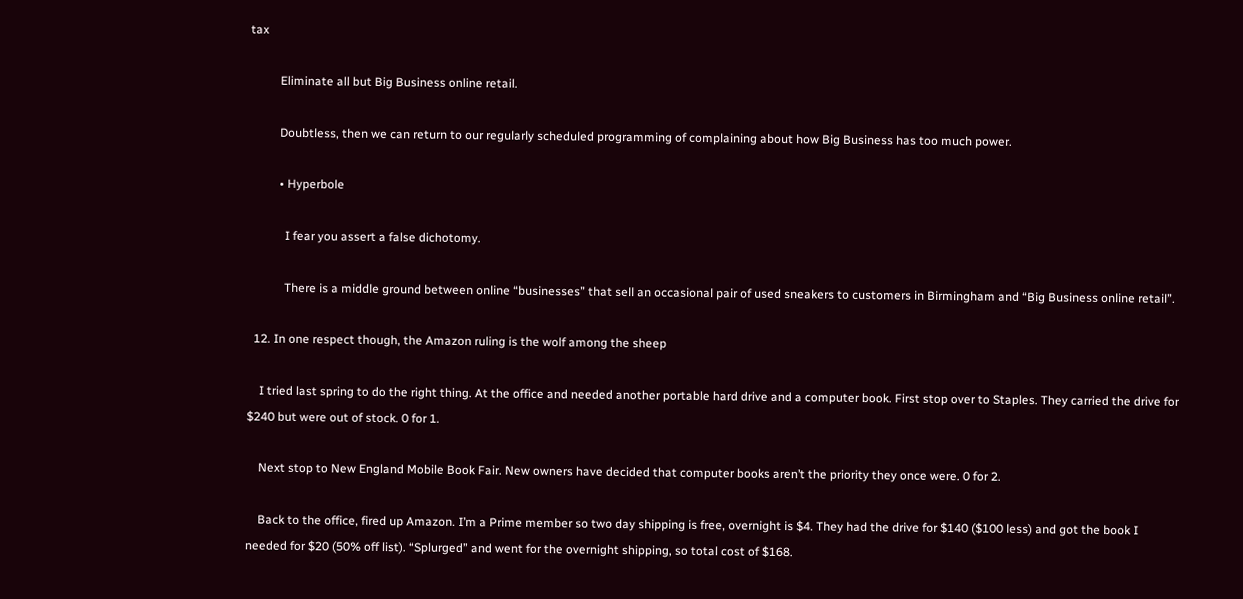tax

          Eliminate all but Big Business online retail.

          Doubtless, then we can return to our regularly scheduled programming of complaining about how Big Business has too much power.

          • Hyperbole

            I fear you assert a false dichotomy.

            There is a middle ground between online “businesses” that sell an occasional pair of used sneakers to customers in Birmingham and “Big Business online retail”.

  12. In one respect though, the Amazon ruling is the wolf among the sheep

    I tried last spring to do the right thing. At the office and needed another portable hard drive and a computer book. First stop over to Staples. They carried the drive for $240 but were out of stock. 0 for 1.

    Next stop to New England Mobile Book Fair. New owners have decided that computer books aren’t the priority they once were. 0 for 2.

    Back to the office, fired up Amazon. I’m a Prime member so two day shipping is free, overnight is $4. They had the drive for $140 ($100 less) and got the book I needed for $20 (50% off list). “Splurged” and went for the overnight shipping, so total cost of $168.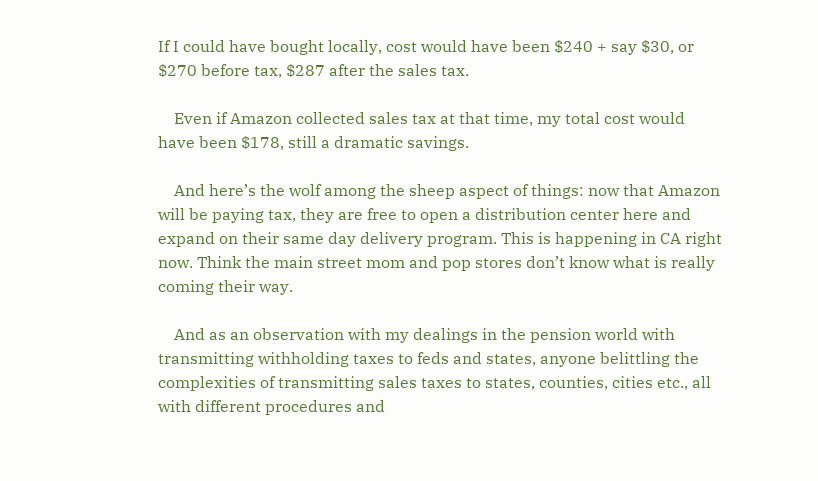If I could have bought locally, cost would have been $240 + say $30, or $270 before tax, $287 after the sales tax.

    Even if Amazon collected sales tax at that time, my total cost would have been $178, still a dramatic savings.

    And here’s the wolf among the sheep aspect of things: now that Amazon will be paying tax, they are free to open a distribution center here and expand on their same day delivery program. This is happening in CA right now. Think the main street mom and pop stores don’t know what is really coming their way.

    And as an observation with my dealings in the pension world with transmitting withholding taxes to feds and states, anyone belittling the complexities of transmitting sales taxes to states, counties, cities etc., all with different procedures and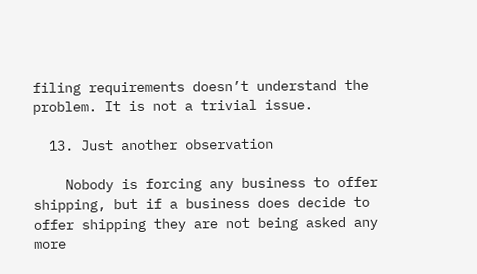filing requirements doesn’t understand the problem. It is not a trivial issue.

  13. Just another observation

    Nobody is forcing any business to offer shipping, but if a business does decide to offer shipping they are not being asked any more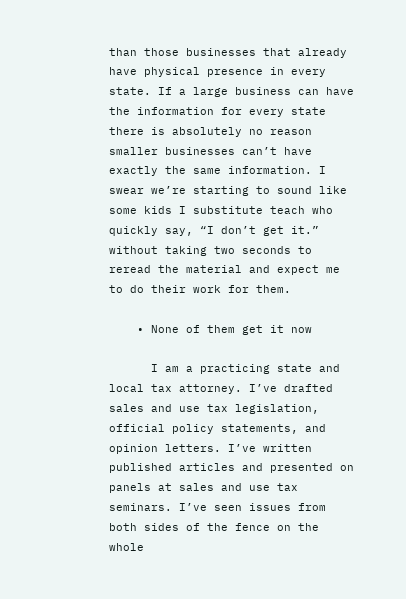than those businesses that already have physical presence in every state. If a large business can have the information for every state there is absolutely no reason smaller businesses can’t have exactly the same information. I swear we’re starting to sound like some kids I substitute teach who quickly say, “I don’t get it.” without taking two seconds to reread the material and expect me to do their work for them.

    • None of them get it now

      I am a practicing state and local tax attorney. I’ve drafted sales and use tax legislation, official policy statements, and opinion letters. I’ve written published articles and presented on panels at sales and use tax seminars. I’ve seen issues from both sides of the fence on the whole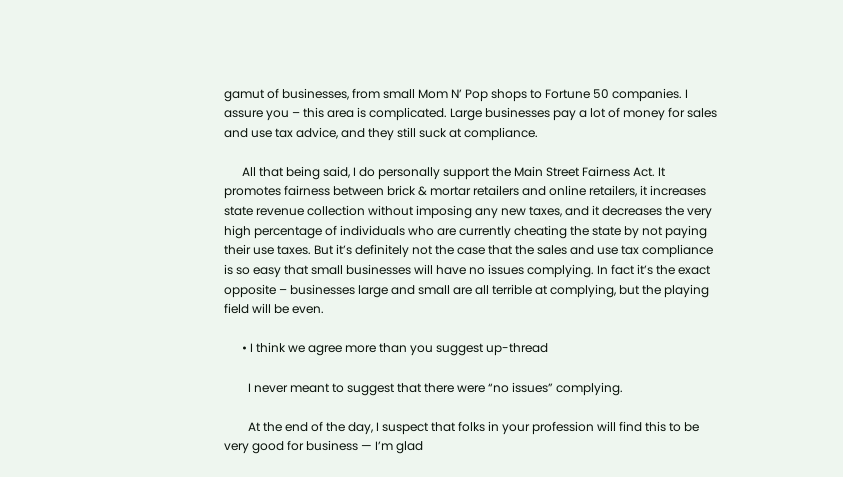gamut of businesses, from small Mom N’ Pop shops to Fortune 50 companies. I assure you – this area is complicated. Large businesses pay a lot of money for sales and use tax advice, and they still suck at compliance.

      All that being said, I do personally support the Main Street Fairness Act. It promotes fairness between brick & mortar retailers and online retailers, it increases state revenue collection without imposing any new taxes, and it decreases the very high percentage of individuals who are currently cheating the state by not paying their use taxes. But it’s definitely not the case that the sales and use tax compliance is so easy that small businesses will have no issues complying. In fact it’s the exact opposite – businesses large and small are all terrible at complying, but the playing field will be even.

      • I think we agree more than you suggest up-thread

        I never meant to suggest that there were “no issues” complying.

        At the end of the day, I suspect that folks in your profession will find this to be very good for business — I’m glad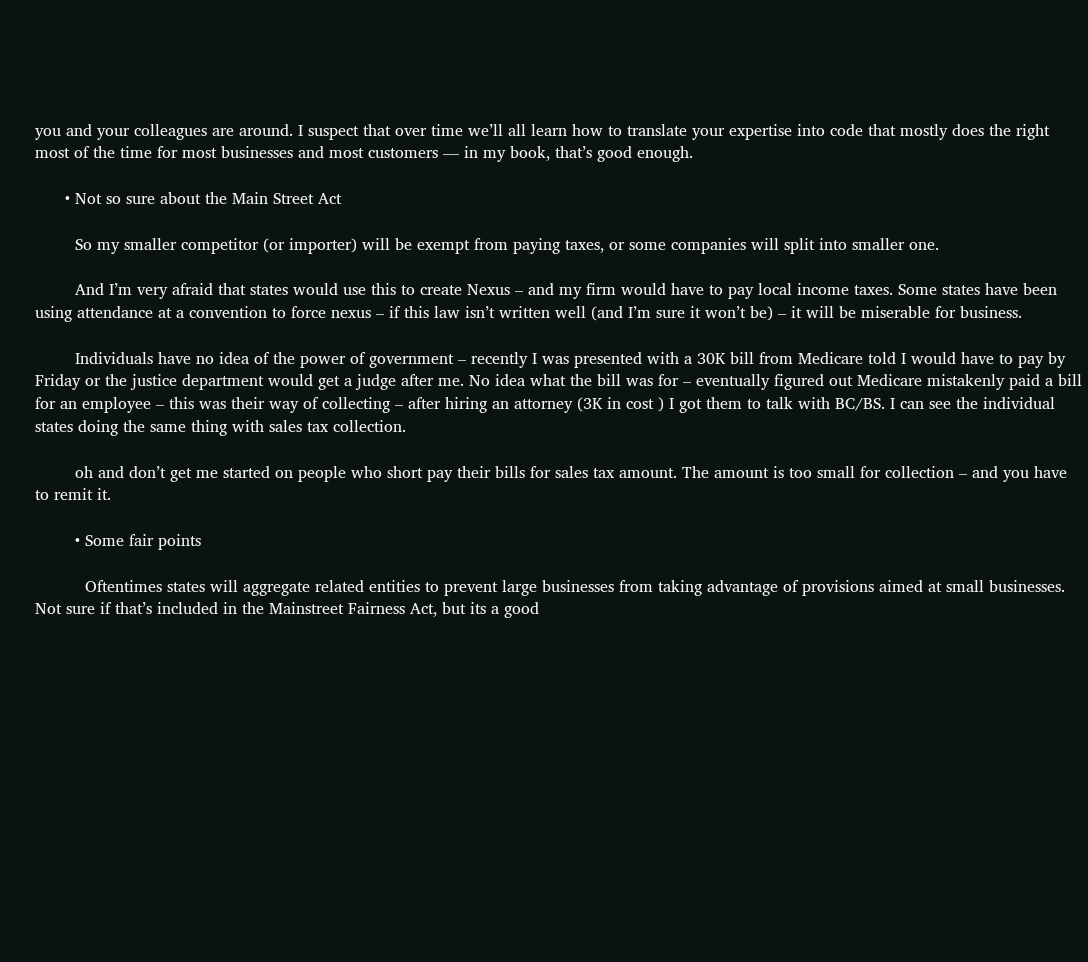you and your colleagues are around. I suspect that over time we’ll all learn how to translate your expertise into code that mostly does the right most of the time for most businesses and most customers — in my book, that’s good enough.

      • Not so sure about the Main Street Act

        So my smaller competitor (or importer) will be exempt from paying taxes, or some companies will split into smaller one.

        And I’m very afraid that states would use this to create Nexus – and my firm would have to pay local income taxes. Some states have been using attendance at a convention to force nexus – if this law isn’t written well (and I’m sure it won’t be) – it will be miserable for business.

        Individuals have no idea of the power of government – recently I was presented with a 30K bill from Medicare told I would have to pay by Friday or the justice department would get a judge after me. No idea what the bill was for – eventually figured out Medicare mistakenly paid a bill for an employee – this was their way of collecting – after hiring an attorney (3K in cost ) I got them to talk with BC/BS. I can see the individual states doing the same thing with sales tax collection.

        oh and don’t get me started on people who short pay their bills for sales tax amount. The amount is too small for collection – and you have to remit it.

        • Some fair points

          Oftentimes states will aggregate related entities to prevent large businesses from taking advantage of provisions aimed at small businesses. Not sure if that’s included in the Mainstreet Fairness Act, but its a good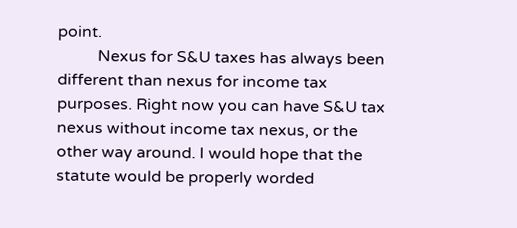point.
          Nexus for S&U taxes has always been different than nexus for income tax purposes. Right now you can have S&U tax nexus without income tax nexus, or the other way around. I would hope that the statute would be properly worded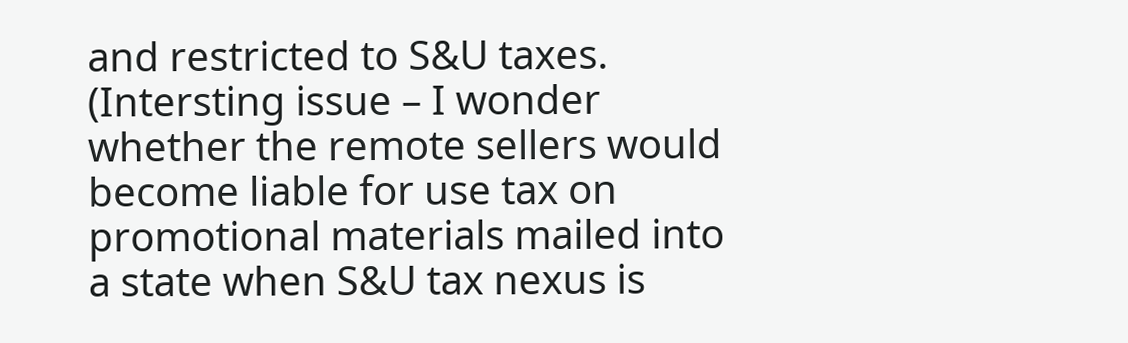and restricted to S&U taxes. (Intersting issue – I wonder whether the remote sellers would become liable for use tax on promotional materials mailed into a state when S&U tax nexus is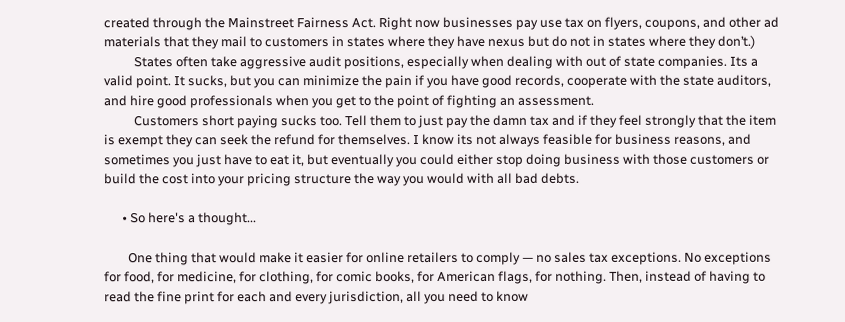created through the Mainstreet Fairness Act. Right now businesses pay use tax on flyers, coupons, and other ad materials that they mail to customers in states where they have nexus but do not in states where they don’t.)
          States often take aggressive audit positions, especially when dealing with out of state companies. Its a valid point. It sucks, but you can minimize the pain if you have good records, cooperate with the state auditors, and hire good professionals when you get to the point of fighting an assessment.
          Customers short paying sucks too. Tell them to just pay the damn tax and if they feel strongly that the item is exempt they can seek the refund for themselves. I know its not always feasible for business reasons, and sometimes you just have to eat it, but eventually you could either stop doing business with those customers or build the cost into your pricing structure the way you would with all bad debts.

      • So here's a thought...

        One thing that would make it easier for online retailers to comply — no sales tax exceptions. No exceptions for food, for medicine, for clothing, for comic books, for American flags, for nothing. Then, instead of having to read the fine print for each and every jurisdiction, all you need to know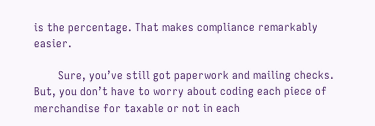is the percentage. That makes compliance remarkably easier.

        Sure, you’ve still got paperwork and mailing checks. But, you don’t have to worry about coding each piece of merchandise for taxable or not in each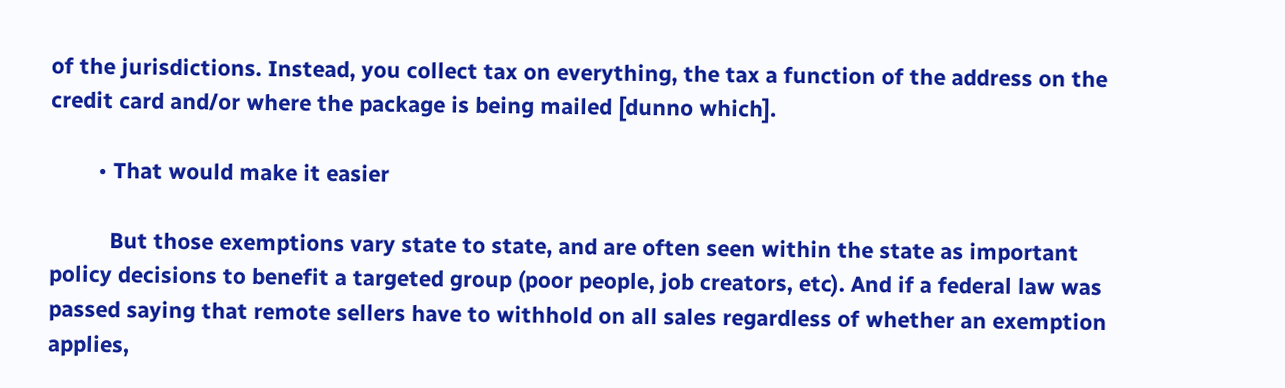of the jurisdictions. Instead, you collect tax on everything, the tax a function of the address on the credit card and/or where the package is being mailed [dunno which].

        • That would make it easier

          But those exemptions vary state to state, and are often seen within the state as important policy decisions to benefit a targeted group (poor people, job creators, etc). And if a federal law was passed saying that remote sellers have to withhold on all sales regardless of whether an exemption applies,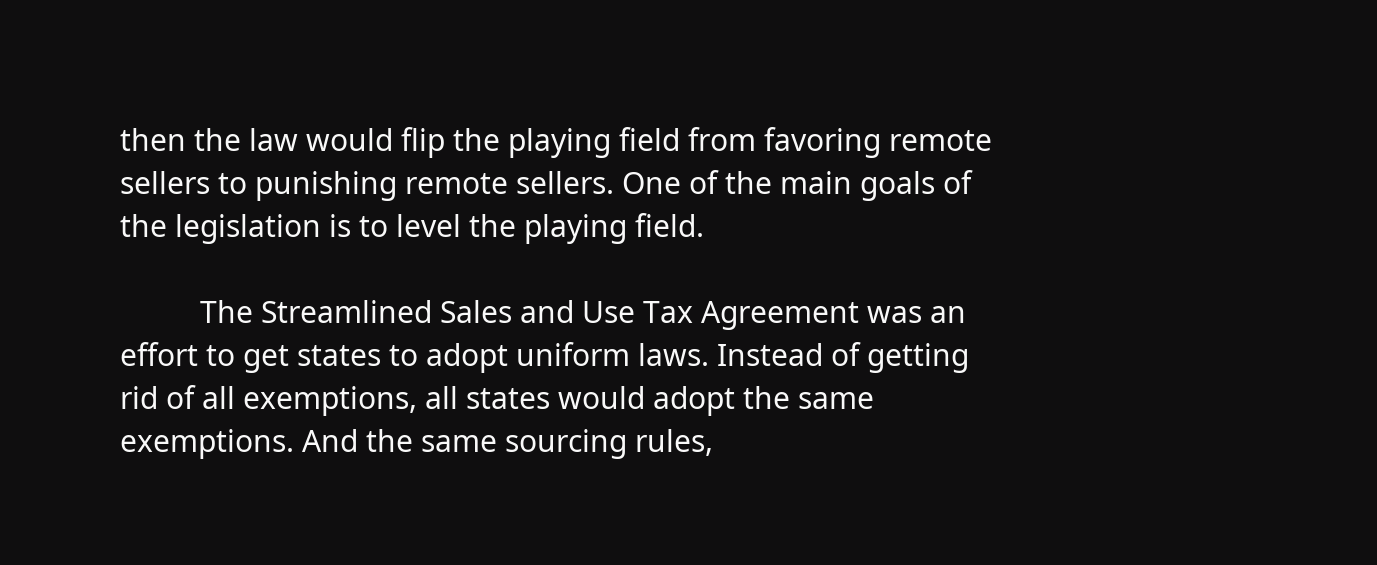then the law would flip the playing field from favoring remote sellers to punishing remote sellers. One of the main goals of the legislation is to level the playing field.

          The Streamlined Sales and Use Tax Agreement was an effort to get states to adopt uniform laws. Instead of getting rid of all exemptions, all states would adopt the same exemptions. And the same sourcing rules,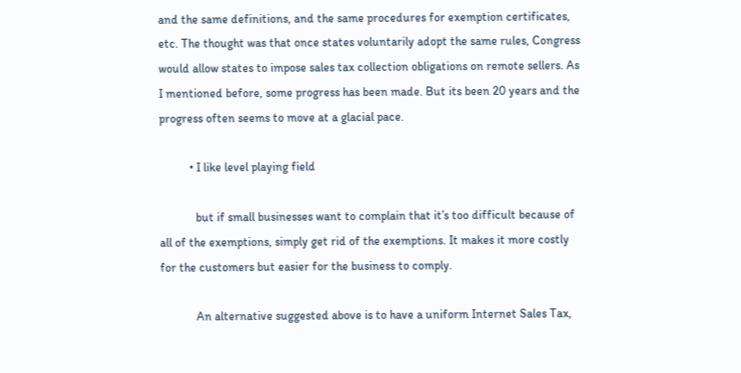and the same definitions, and the same procedures for exemption certificates, etc. The thought was that once states voluntarily adopt the same rules, Congress would allow states to impose sales tax collection obligations on remote sellers. As I mentioned before, some progress has been made. But its been 20 years and the progress often seems to move at a glacial pace.

          • I like level playing field

            but if small businesses want to complain that it’s too difficult because of all of the exemptions, simply get rid of the exemptions. It makes it more costly for the customers but easier for the business to comply.

            An alternative suggested above is to have a uniform Internet Sales Tax,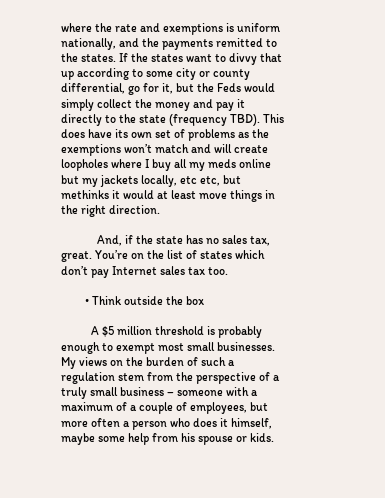where the rate and exemptions is uniform nationally, and the payments remitted to the states. If the states want to divvy that up according to some city or county differential, go for it, but the Feds would simply collect the money and pay it directly to the state (frequency TBD). This does have its own set of problems as the exemptions won’t match and will create loopholes where I buy all my meds online but my jackets locally, etc etc, but methinks it would at least move things in the right direction.

            And, if the state has no sales tax, great. You’re on the list of states which don’t pay Internet sales tax too.

        • Think outside the box

          A $5 million threshold is probably enough to exempt most small businesses. My views on the burden of such a regulation stem from the perspective of a truly small business – someone with a maximum of a couple of employees, but more often a person who does it himself, maybe some help from his spouse or kids.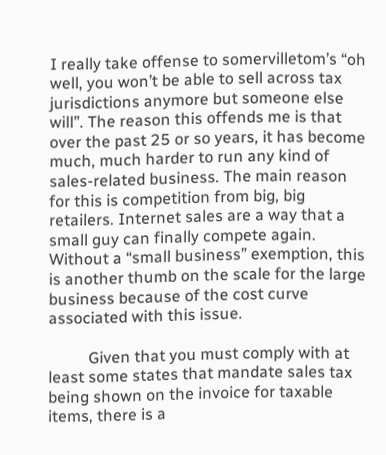I really take offense to somervilletom’s “oh well, you won’t be able to sell across tax jurisdictions anymore but someone else will”. The reason this offends me is that over the past 25 or so years, it has become much, much harder to run any kind of sales-related business. The main reason for this is competition from big, big retailers. Internet sales are a way that a small guy can finally compete again. Without a “small business” exemption, this is another thumb on the scale for the large business because of the cost curve associated with this issue.

          Given that you must comply with at least some states that mandate sales tax being shown on the invoice for taxable items, there is a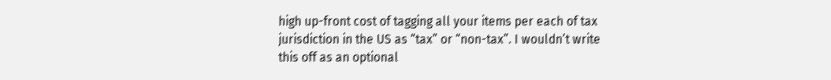high up-front cost of tagging all your items per each of tax jurisdiction in the US as “tax” or “non-tax”. I wouldn’t write this off as an optional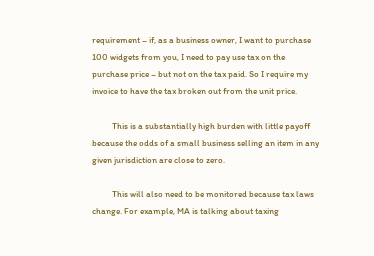requirement – if, as a business owner, I want to purchase 100 widgets from you, I need to pay use tax on the purchase price – but not on the tax paid. So I require my invoice to have the tax broken out from the unit price.

          This is a substantially high burden with little payoff because the odds of a small business selling an item in any given jurisdiction are close to zero.

          This will also need to be monitored because tax laws change. For example, MA is talking about taxing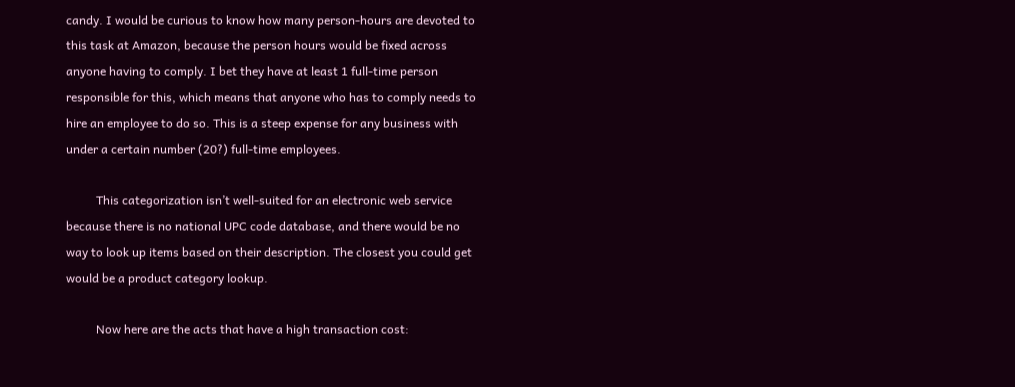candy. I would be curious to know how many person-hours are devoted to this task at Amazon, because the person hours would be fixed across anyone having to comply. I bet they have at least 1 full-time person responsible for this, which means that anyone who has to comply needs to hire an employee to do so. This is a steep expense for any business with under a certain number (20?) full-time employees.

          This categorization isn’t well-suited for an electronic web service because there is no national UPC code database, and there would be no way to look up items based on their description. The closest you could get would be a product category lookup.

          Now here are the acts that have a high transaction cost: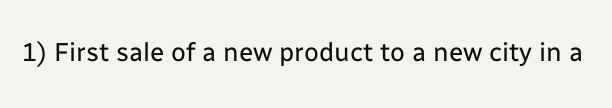1) First sale of a new product to a new city in a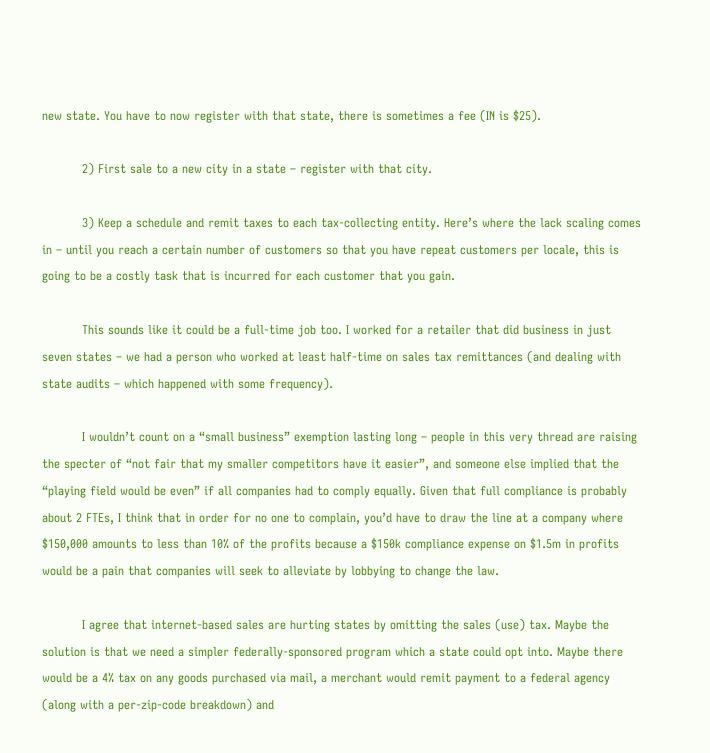new state. You have to now register with that state, there is sometimes a fee (IN is $25).

          2) First sale to a new city in a state – register with that city.

          3) Keep a schedule and remit taxes to each tax-collecting entity. Here’s where the lack scaling comes in – until you reach a certain number of customers so that you have repeat customers per locale, this is going to be a costly task that is incurred for each customer that you gain.

          This sounds like it could be a full-time job too. I worked for a retailer that did business in just seven states – we had a person who worked at least half-time on sales tax remittances (and dealing with state audits – which happened with some frequency).

          I wouldn’t count on a “small business” exemption lasting long – people in this very thread are raising the specter of “not fair that my smaller competitors have it easier”, and someone else implied that the “playing field would be even” if all companies had to comply equally. Given that full compliance is probably about 2 FTEs, I think that in order for no one to complain, you’d have to draw the line at a company where $150,000 amounts to less than 10% of the profits because a $150k compliance expense on $1.5m in profits would be a pain that companies will seek to alleviate by lobbying to change the law.

          I agree that internet-based sales are hurting states by omitting the sales (use) tax. Maybe the solution is that we need a simpler federally-sponsored program which a state could opt into. Maybe there would be a 4% tax on any goods purchased via mail, a merchant would remit payment to a federal agency (along with a per-zip-code breakdown) and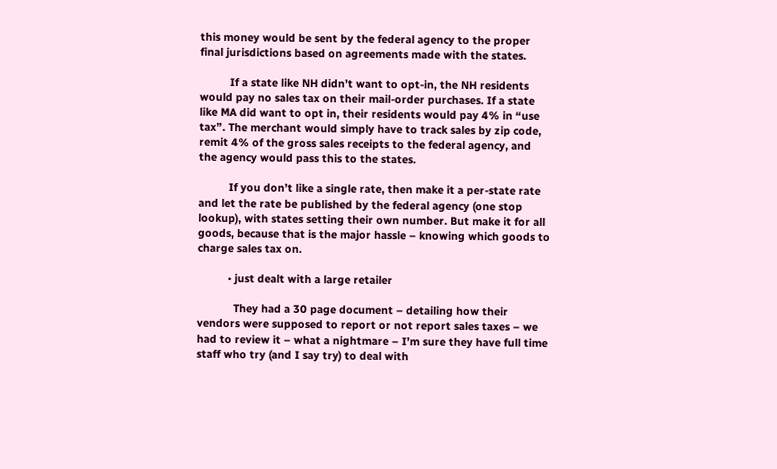this money would be sent by the federal agency to the proper final jurisdictions based on agreements made with the states.

          If a state like NH didn’t want to opt-in, the NH residents would pay no sales tax on their mail-order purchases. If a state like MA did want to opt in, their residents would pay 4% in “use tax”. The merchant would simply have to track sales by zip code, remit 4% of the gross sales receipts to the federal agency, and the agency would pass this to the states.

          If you don’t like a single rate, then make it a per-state rate and let the rate be published by the federal agency (one stop lookup), with states setting their own number. But make it for all goods, because that is the major hassle – knowing which goods to charge sales tax on.

          • just dealt with a large retailer

            They had a 30 page document – detailing how their vendors were supposed to report or not report sales taxes – we had to review it – what a nightmare – I’m sure they have full time staff who try (and I say try) to deal with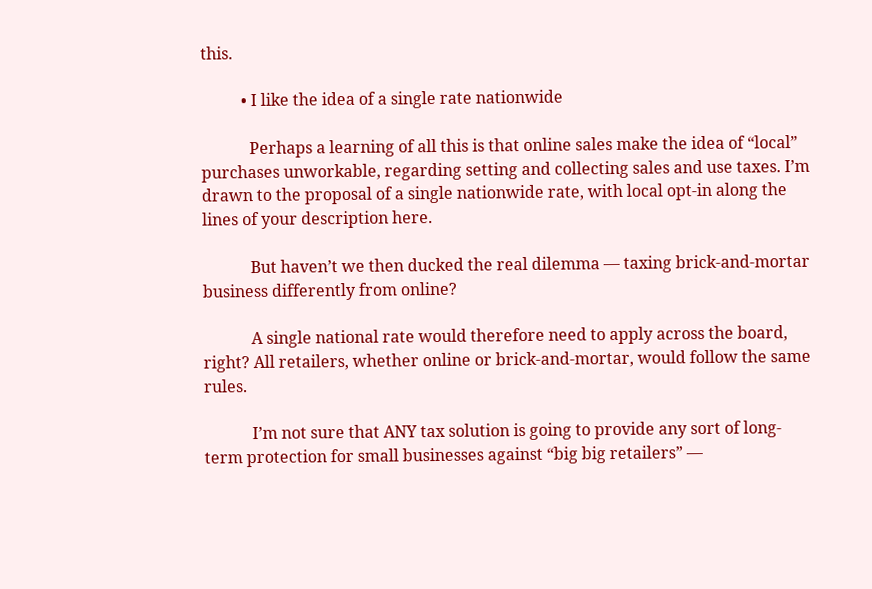this.

          • I like the idea of a single rate nationwide

            Perhaps a learning of all this is that online sales make the idea of “local” purchases unworkable, regarding setting and collecting sales and use taxes. I’m drawn to the proposal of a single nationwide rate, with local opt-in along the lines of your description here.

            But haven’t we then ducked the real dilemma — taxing brick-and-mortar business differently from online?

            A single national rate would therefore need to apply across the board, right? All retailers, whether online or brick-and-mortar, would follow the same rules.

            I’m not sure that ANY tax solution is going to provide any sort of long-term protection for small businesses against “big big retailers” —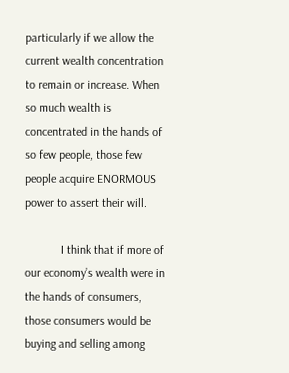particularly if we allow the current wealth concentration to remain or increase. When so much wealth is concentrated in the hands of so few people, those few people acquire ENORMOUS power to assert their will.

            I think that if more of our economy’s wealth were in the hands of consumers, those consumers would be buying and selling among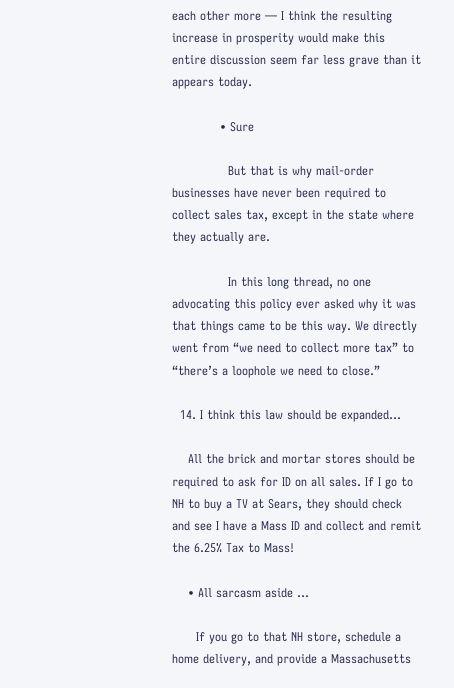each other more — I think the resulting increase in prosperity would make this entire discussion seem far less grave than it appears today.

            • Sure

              But that is why mail-order businesses have never been required to collect sales tax, except in the state where they actually are.

              In this long thread, no one advocating this policy ever asked why it was that things came to be this way. We directly went from “we need to collect more tax” to “there’s a loophole we need to close.”

  14. I think this law should be expanded...

    All the brick and mortar stores should be required to ask for ID on all sales. If I go to NH to buy a TV at Sears, they should check and see I have a Mass ID and collect and remit the 6.25% Tax to Mass!

    • All sarcasm aside ...

      If you go to that NH store, schedule a home delivery, and provide a Massachusetts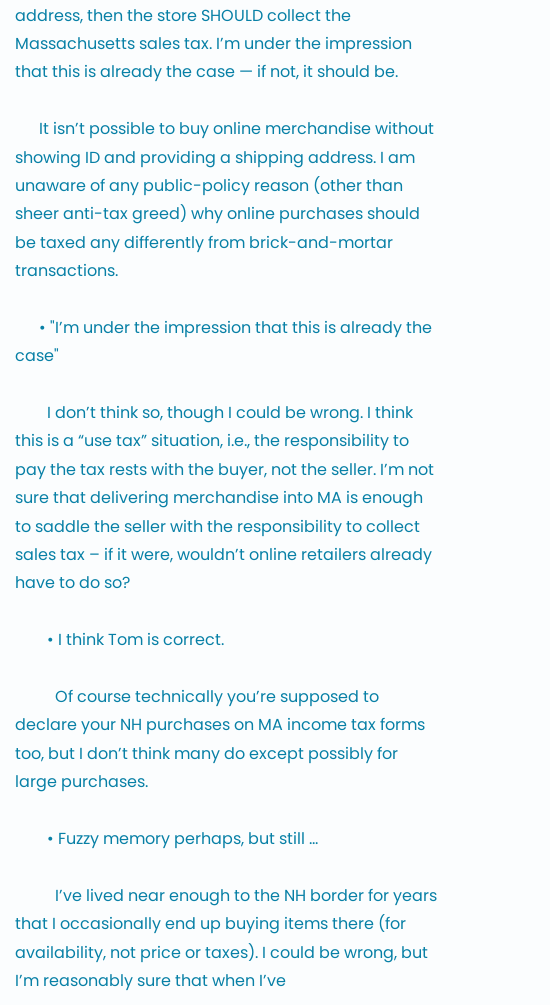address, then the store SHOULD collect the Massachusetts sales tax. I’m under the impression that this is already the case — if not, it should be.

      It isn’t possible to buy online merchandise without showing ID and providing a shipping address. I am unaware of any public-policy reason (other than sheer anti-tax greed) why online purchases should be taxed any differently from brick-and-mortar transactions.

      • "I’m under the impression that this is already the case"

        I don’t think so, though I could be wrong. I think this is a “use tax” situation, i.e., the responsibility to pay the tax rests with the buyer, not the seller. I’m not sure that delivering merchandise into MA is enough to saddle the seller with the responsibility to collect sales tax – if it were, wouldn’t online retailers already have to do so?

        • I think Tom is correct.

          Of course technically you’re supposed to declare your NH purchases on MA income tax forms too, but I don’t think many do except possibly for large purchases.

        • Fuzzy memory perhaps, but still ...

          I’ve lived near enough to the NH border for years that I occasionally end up buying items there (for availability, not price or taxes). I could be wrong, but I’m reasonably sure that when I’ve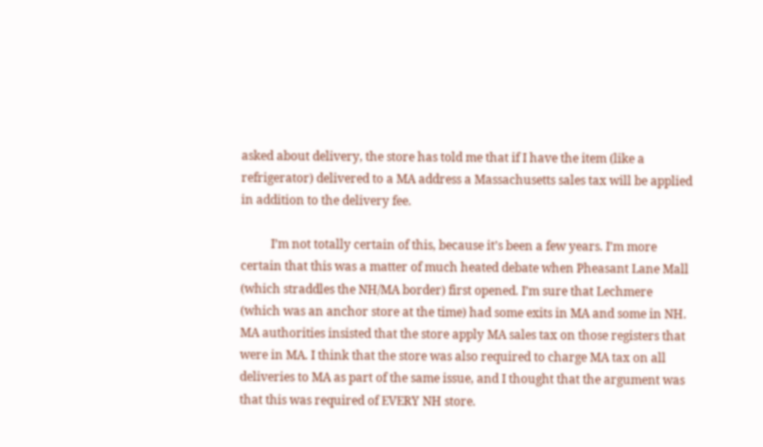asked about delivery, the store has told me that if I have the item (like a refrigerator) delivered to a MA address a Massachusetts sales tax will be applied in addition to the delivery fee.

          I’m not totally certain of this, because it’s been a few years. I’m more certain that this was a matter of much heated debate when Pheasant Lane Mall (which straddles the NH/MA border) first opened. I’m sure that Lechmere (which was an anchor store at the time) had some exits in MA and some in NH. MA authorities insisted that the store apply MA sales tax on those registers that were in MA. I think that the store was also required to charge MA tax on all deliveries to MA as part of the same issue, and I thought that the argument was that this was required of EVERY NH store.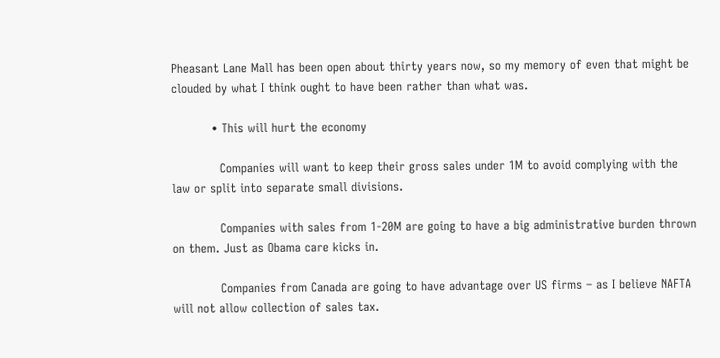Pheasant Lane Mall has been open about thirty years now, so my memory of even that might be clouded by what I think ought to have been rather than what was.

          • This will hurt the economy

            Companies will want to keep their gross sales under 1M to avoid complying with the law or split into separate small divisions.

            Companies with sales from 1-20M are going to have a big administrative burden thrown on them. Just as Obama care kicks in.

            Companies from Canada are going to have advantage over US firms – as I believe NAFTA will not allow collection of sales tax.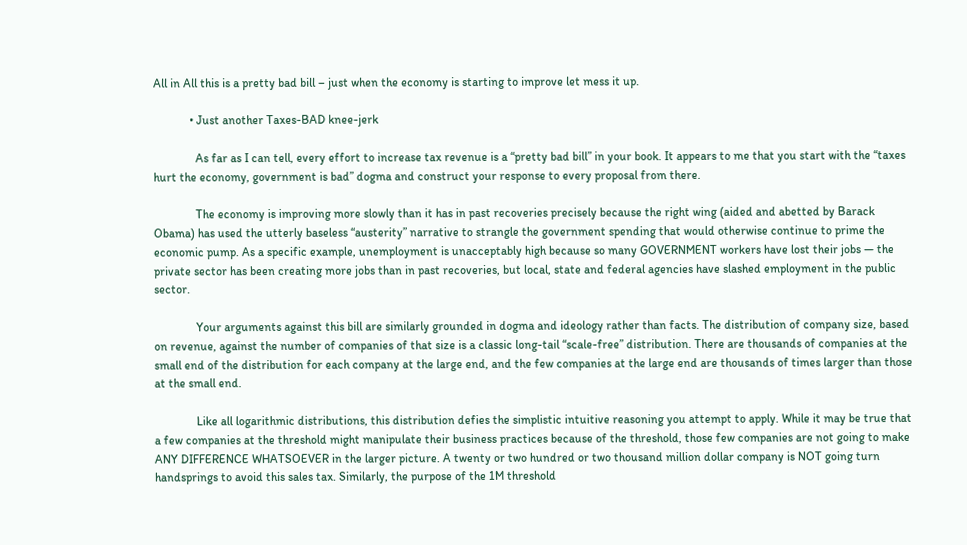All in All this is a pretty bad bill – just when the economy is starting to improve let mess it up.

            • Just another Taxes-BAD knee-jerk

              As far as I can tell, every effort to increase tax revenue is a “pretty bad bill” in your book. It appears to me that you start with the “taxes hurt the economy, government is bad” dogma and construct your response to every proposal from there.

              The economy is improving more slowly than it has in past recoveries precisely because the right wing (aided and abetted by Barack Obama) has used the utterly baseless “austerity” narrative to strangle the government spending that would otherwise continue to prime the economic pump. As a specific example, unemployment is unacceptably high because so many GOVERNMENT workers have lost their jobs — the private sector has been creating more jobs than in past recoveries, but local, state and federal agencies have slashed employment in the public sector.

              Your arguments against this bill are similarly grounded in dogma and ideology rather than facts. The distribution of company size, based on revenue, against the number of companies of that size is a classic long-tail “scale-free” distribution. There are thousands of companies at the small end of the distribution for each company at the large end, and the few companies at the large end are thousands of times larger than those at the small end.

              Like all logarithmic distributions, this distribution defies the simplistic intuitive reasoning you attempt to apply. While it may be true that a few companies at the threshold might manipulate their business practices because of the threshold, those few companies are not going to make ANY DIFFERENCE WHATSOEVER in the larger picture. A twenty or two hundred or two thousand million dollar company is NOT going turn handsprings to avoid this sales tax. Similarly, the purpose of the 1M threshold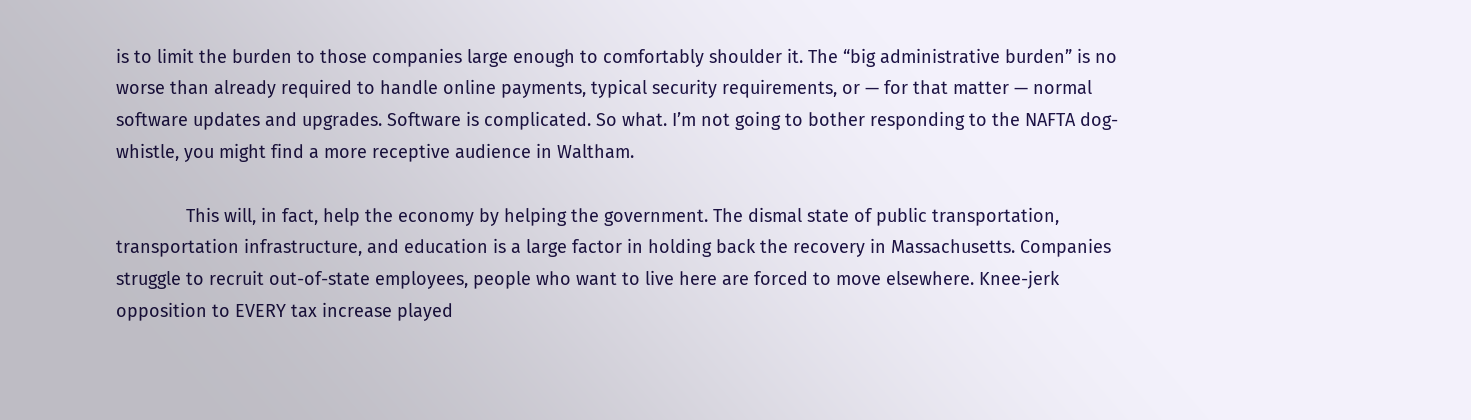is to limit the burden to those companies large enough to comfortably shoulder it. The “big administrative burden” is no worse than already required to handle online payments, typical security requirements, or — for that matter — normal software updates and upgrades. Software is complicated. So what. I’m not going to bother responding to the NAFTA dog-whistle, you might find a more receptive audience in Waltham.

              This will, in fact, help the economy by helping the government. The dismal state of public transportation, transportation infrastructure, and education is a large factor in holding back the recovery in Massachusetts. Companies struggle to recruit out-of-state employees, people who want to live here are forced to move elsewhere. Knee-jerk opposition to EVERY tax increase played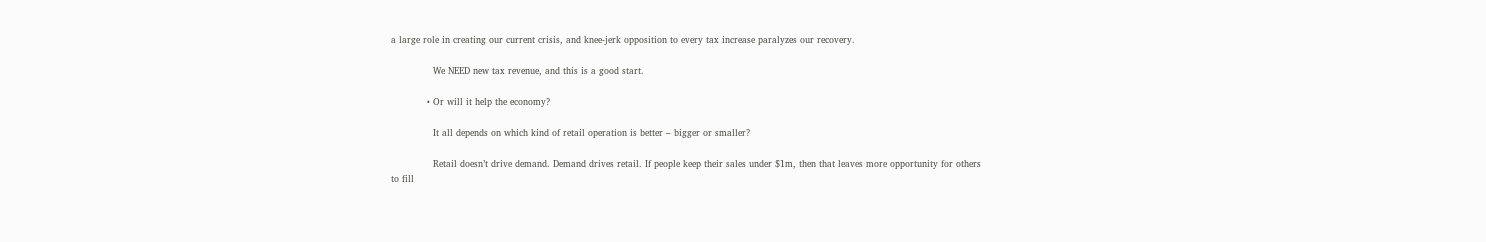a large role in creating our current crisis, and knee-jerk opposition to every tax increase paralyzes our recovery.

              We NEED new tax revenue, and this is a good start.

            • Or will it help the economy?

              It all depends on which kind of retail operation is better – bigger or smaller?

              Retail doesn’t drive demand. Demand drives retail. If people keep their sales under $1m, then that leaves more opportunity for others to fill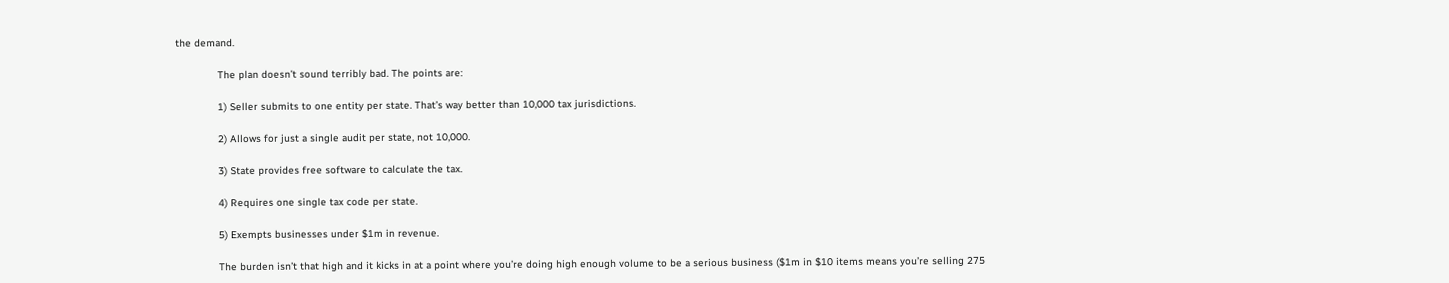the demand.

              The plan doesn’t sound terribly bad. The points are:

              1) Seller submits to one entity per state. That’s way better than 10,000 tax jurisdictions.

              2) Allows for just a single audit per state, not 10,000.

              3) State provides free software to calculate the tax.

              4) Requires one single tax code per state.

              5) Exempts businesses under $1m in revenue.

              The burden isn’t that high and it kicks in at a point where you’re doing high enough volume to be a serious business ($1m in $10 items means you’re selling 275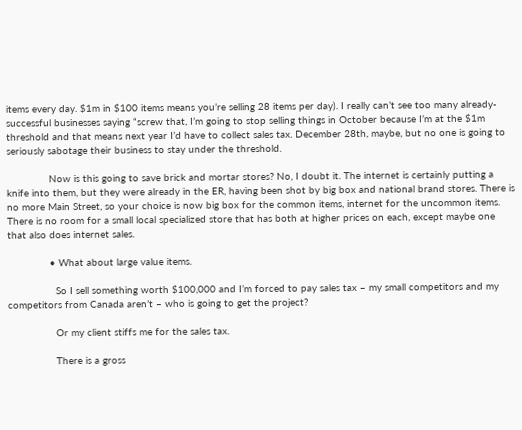items every day. $1m in $100 items means you’re selling 28 items per day). I really can’t see too many already-successful businesses saying “screw that, I’m going to stop selling things in October because I’m at the $1m threshold and that means next year I’d have to collect sales tax. December 28th, maybe, but no one is going to seriously sabotage their business to stay under the threshold.

              Now is this going to save brick and mortar stores? No, I doubt it. The internet is certainly putting a knife into them, but they were already in the ER, having been shot by big box and national brand stores. There is no more Main Street, so your choice is now big box for the common items, internet for the uncommon items. There is no room for a small local specialized store that has both at higher prices on each, except maybe one that also does internet sales.

              • What about large value items.

                So I sell something worth $100,000 and I’m forced to pay sales tax – my small competitors and my competitors from Canada aren’t – who is going to get the project?

                Or my client stiffs me for the sales tax.

                There is a gross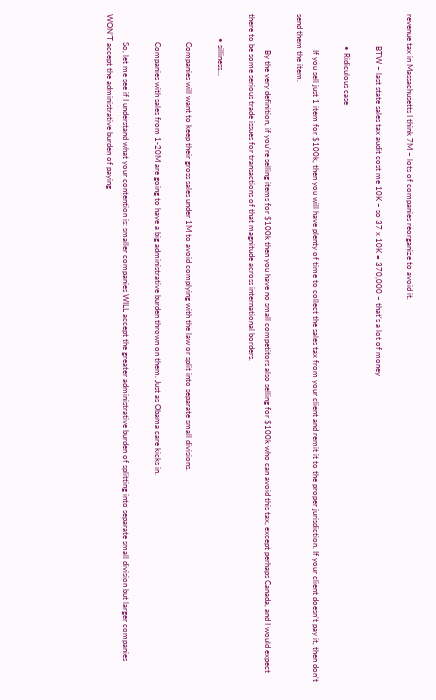revenue tax in Massachusetts I think 7M – lots of companies reorganize to avoid it.

                BTW – last state sales tax audit cost me 10K – so 37 x 10K = 370,000 – that’s a lot of money

                • Ridiculous case

                  If you sell just 1 item for $100k, then you will have plenty of time to collect the sales tax from your client and remit it to the proper jurisdiction. If your client doesn’t pay it, then don’t send them the item.

                  By the very definition, if you’re selling items for $100k then you have no small competitors also selling for $100k who can avoid this tax, except perhaps Canada, and I would expect there to be some serious trade issues for transactions of that magnitude across international borders.

            • silliness...

              Companies will want to keep their gross sales under 1M to avoid complying with the law or split into separate small divisions.

              Companies with sales from 1-20M are going to have a big administrative burden thrown on them. Just as Obama care kicks in.

              So, let me see if I understand what your contention is: smaller companies WILL accept the greater administrative burden of splitting into separate small division but larger companies WON’T accept the administrative burden of paying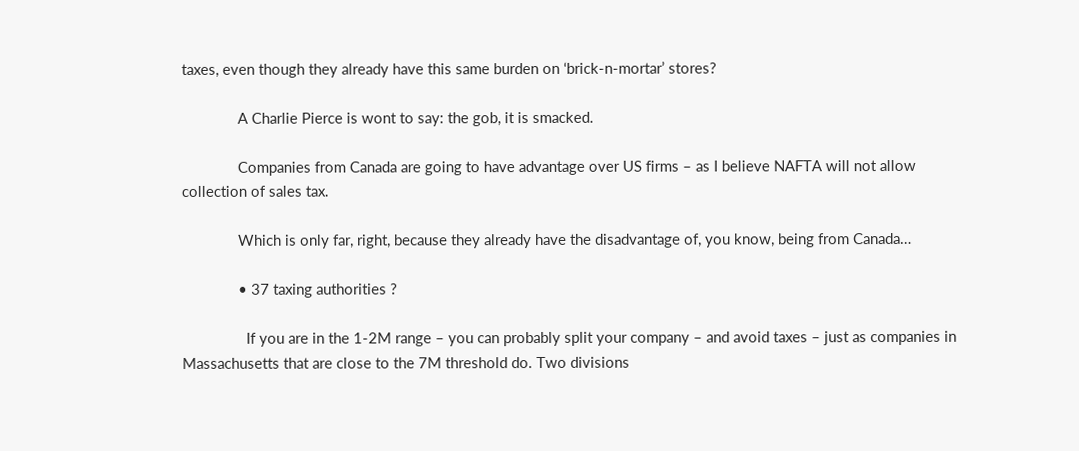taxes, even though they already have this same burden on ‘brick-n-mortar’ stores?

              A Charlie Pierce is wont to say: the gob, it is smacked.

              Companies from Canada are going to have advantage over US firms – as I believe NAFTA will not allow collection of sales tax.

              Which is only far, right, because they already have the disadvantage of, you know, being from Canada…

              • 37 taxing authorities ?

                If you are in the 1-2M range – you can probably split your company – and avoid taxes – just as companies in Massachusetts that are close to the 7M threshold do. Two divisions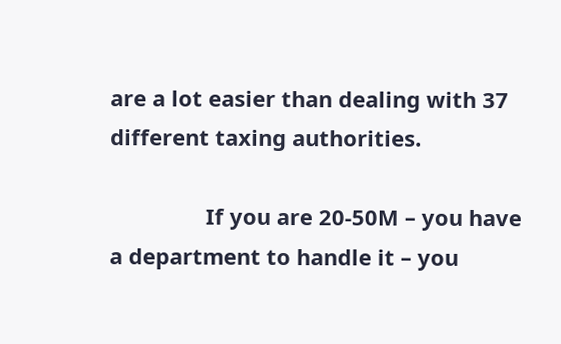are a lot easier than dealing with 37 different taxing authorities.

                If you are 20-50M – you have a department to handle it – you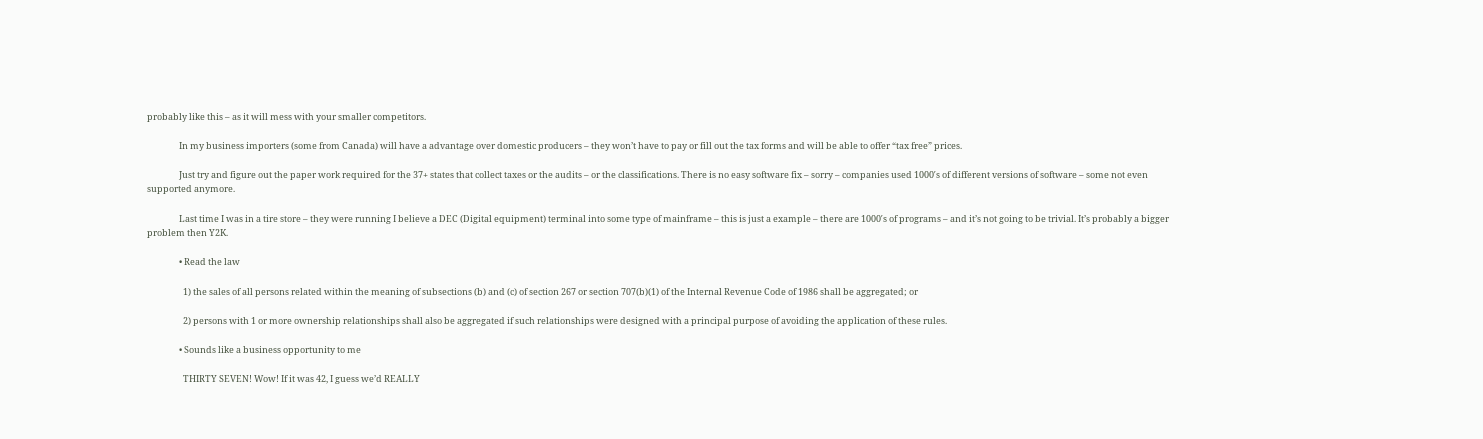probably like this – as it will mess with your smaller competitors.

                In my business importers (some from Canada) will have a advantage over domestic producers – they won’t have to pay or fill out the tax forms and will be able to offer “tax free” prices.

                Just try and figure out the paper work required for the 37+ states that collect taxes or the audits – or the classifications. There is no easy software fix – sorry – companies used 1000′s of different versions of software – some not even supported anymore.

                Last time I was in a tire store – they were running I believe a DEC (Digital equipment) terminal into some type of mainframe – this is just a example – there are 1000′s of programs – and it’s not going to be trivial. It’s probably a bigger problem then Y2K.

                • Read the law

                  1) the sales of all persons related within the meaning of subsections (b) and (c) of section 267 or section 707(b)(1) of the Internal Revenue Code of 1986 shall be aggregated; or

                  2) persons with 1 or more ownership relationships shall also be aggregated if such relationships were designed with a principal purpose of avoiding the application of these rules.

                • Sounds like a business opportunity to me

                  THIRTY SEVEN! Wow! If it was 42, I guess we’d REALLY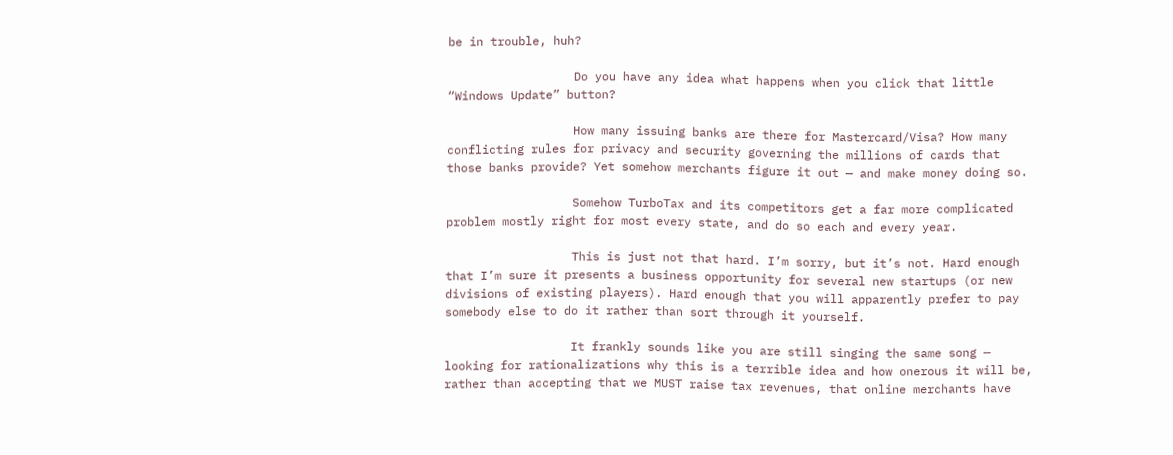be in trouble, huh?

                  Do you have any idea what happens when you click that little “Windows Update” button?

                  How many issuing banks are there for Mastercard/Visa? How many conflicting rules for privacy and security governing the millions of cards that those banks provide? Yet somehow merchants figure it out — and make money doing so.

                  Somehow TurboTax and its competitors get a far more complicated problem mostly right for most every state, and do so each and every year.

                  This is just not that hard. I’m sorry, but it’s not. Hard enough that I’m sure it presents a business opportunity for several new startups (or new divisions of existing players). Hard enough that you will apparently prefer to pay somebody else to do it rather than sort through it yourself.

                  It frankly sounds like you are still singing the same song — looking for rationalizations why this is a terrible idea and how onerous it will be, rather than accepting that we MUST raise tax revenues, that online merchants have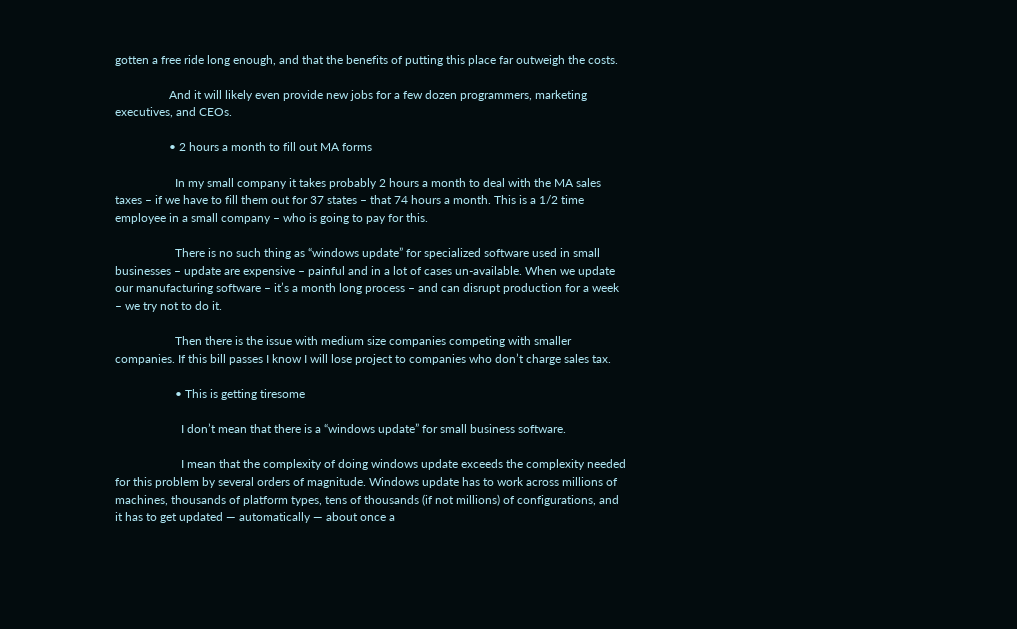gotten a free ride long enough, and that the benefits of putting this place far outweigh the costs.

                  And it will likely even provide new jobs for a few dozen programmers, marketing executives, and CEOs.

                  • 2 hours a month to fill out MA forms

                    In my small company it takes probably 2 hours a month to deal with the MA sales taxes – if we have to fill them out for 37 states – that 74 hours a month. This is a 1/2 time employee in a small company – who is going to pay for this.

                    There is no such thing as “windows update” for specialized software used in small businesses – update are expensive – painful and in a lot of cases un-available. When we update our manufacturing software – it’s a month long process – and can disrupt production for a week – we try not to do it.

                    Then there is the issue with medium size companies competing with smaller companies. If this bill passes I know I will lose project to companies who don’t charge sales tax.

                    • This is getting tiresome

                      I don’t mean that there is a “windows update” for small business software.

                      I mean that the complexity of doing windows update exceeds the complexity needed for this problem by several orders of magnitude. Windows update has to work across millions of machines, thousands of platform types, tens of thousands (if not millions) of configurations, and it has to get updated — automatically — about once a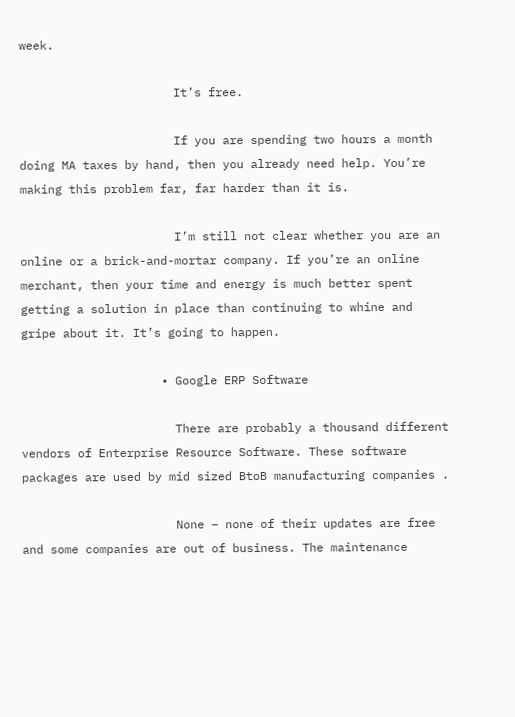week.

                      It’s free.

                      If you are spending two hours a month doing MA taxes by hand, then you already need help. You’re making this problem far, far harder than it is.

                      I’m still not clear whether you are an online or a brick-and-mortar company. If you’re an online merchant, then your time and energy is much better spent getting a solution in place than continuing to whine and gripe about it. It’s going to happen.

                    • Google ERP Software

                      There are probably a thousand different vendors of Enterprise Resource Software. These software packages are used by mid sized BtoB manufacturing companies .

                      None – none of their updates are free and some companies are out of business. The maintenance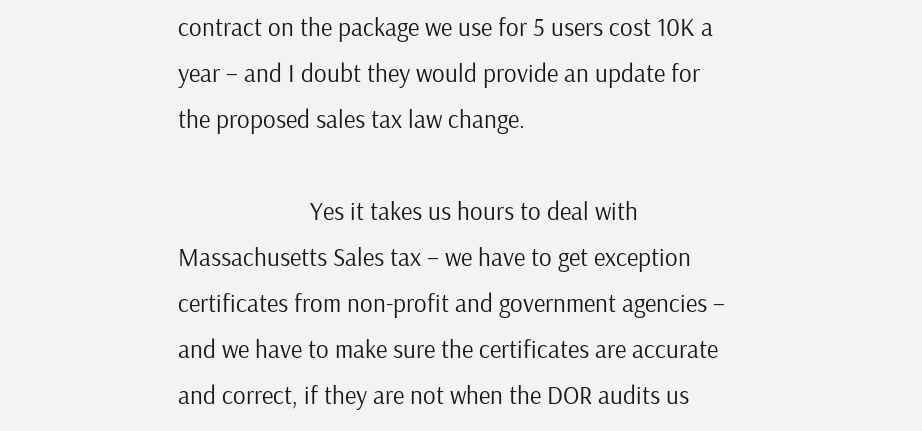contract on the package we use for 5 users cost 10K a year – and I doubt they would provide an update for the proposed sales tax law change.

                      Yes it takes us hours to deal with Massachusetts Sales tax – we have to get exception certificates from non-profit and government agencies – and we have to make sure the certificates are accurate and correct, if they are not when the DOR audits us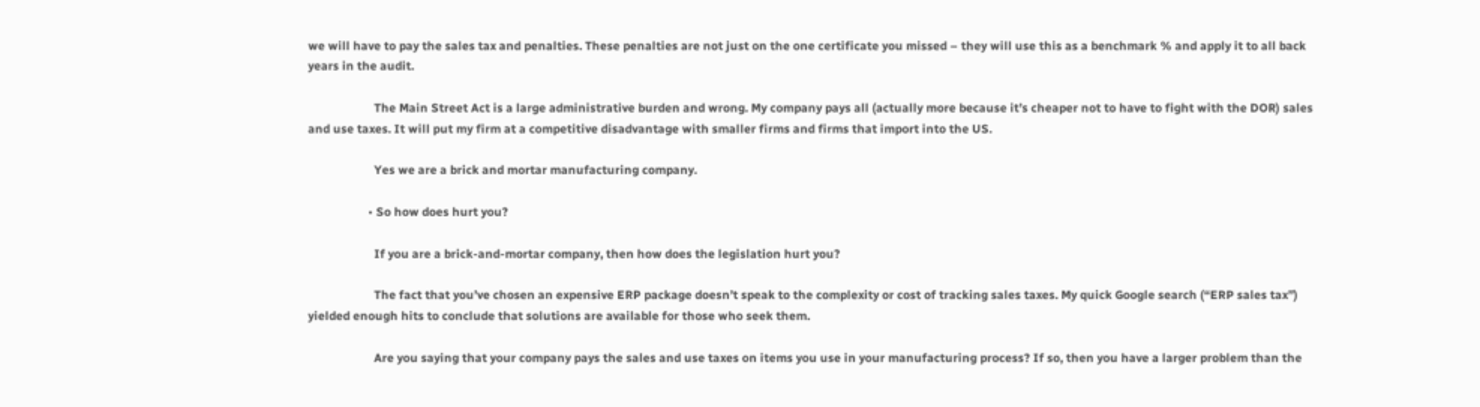we will have to pay the sales tax and penalties. These penalties are not just on the one certificate you missed – they will use this as a benchmark % and apply it to all back years in the audit.

                      The Main Street Act is a large administrative burden and wrong. My company pays all (actually more because it’s cheaper not to have to fight with the DOR) sales and use taxes. It will put my firm at a competitive disadvantage with smaller firms and firms that import into the US.

                      Yes we are a brick and mortar manufacturing company.

                    • So how does hurt you?

                      If you are a brick-and-mortar company, then how does the legislation hurt you?

                      The fact that you’ve chosen an expensive ERP package doesn’t speak to the complexity or cost of tracking sales taxes. My quick Google search (“ERP sales tax”) yielded enough hits to conclude that solutions are available for those who seek them.

                      Are you saying that your company pays the sales and use taxes on items you use in your manufacturing process? If so, then you have a larger problem than the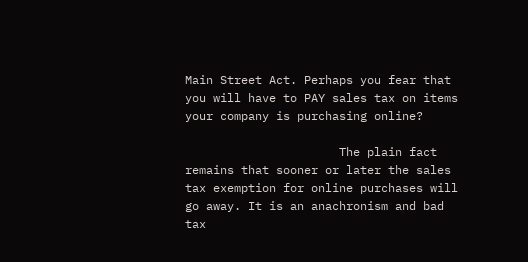Main Street Act. Perhaps you fear that you will have to PAY sales tax on items your company is purchasing online?

                      The plain fact remains that sooner or later the sales tax exemption for online purchases will go away. It is an anachronism and bad tax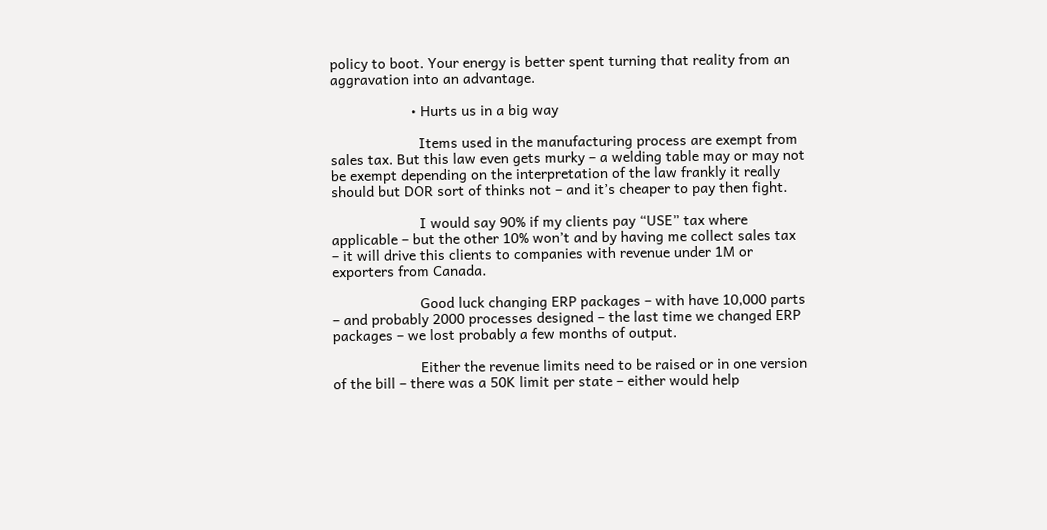policy to boot. Your energy is better spent turning that reality from an aggravation into an advantage.

                    • Hurts us in a big way

                      Items used in the manufacturing process are exempt from sales tax. But this law even gets murky – a welding table may or may not be exempt depending on the interpretation of the law frankly it really should but DOR sort of thinks not – and it’s cheaper to pay then fight.

                      I would say 90% if my clients pay “USE” tax where applicable – but the other 10% won’t and by having me collect sales tax – it will drive this clients to companies with revenue under 1M or exporters from Canada.

                      Good luck changing ERP packages – with have 10,000 parts – and probably 2000 processes designed – the last time we changed ERP packages – we lost probably a few months of output.

                      Either the revenue limits need to be raised or in one version of the bill – there was a 50K limit per state – either would help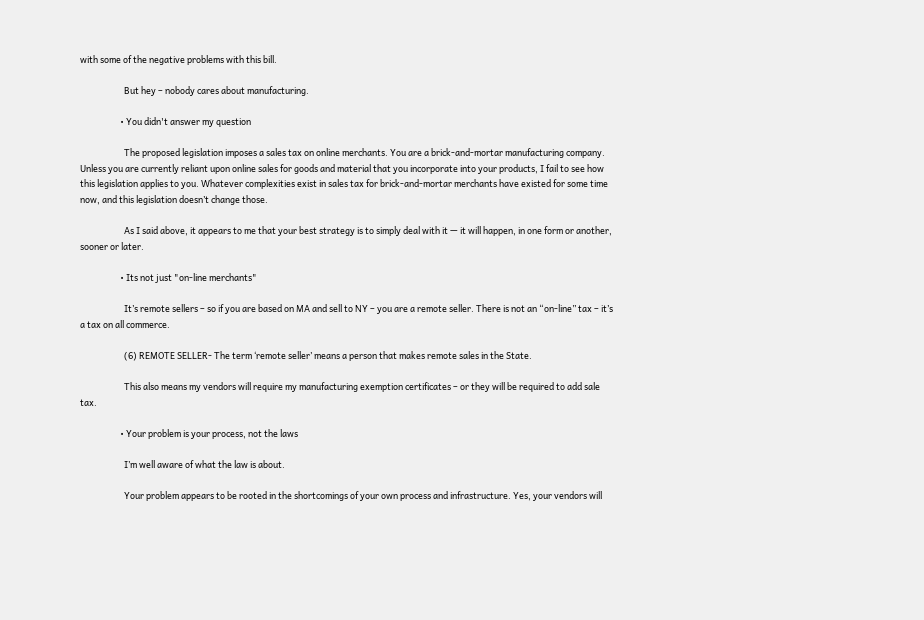with some of the negative problems with this bill.

                      But hey – nobody cares about manufacturing.

                    • You didn't answer my question

                      The proposed legislation imposes a sales tax on online merchants. You are a brick-and-mortar manufacturing company. Unless you are currently reliant upon online sales for goods and material that you incorporate into your products, I fail to see how this legislation applies to you. Whatever complexities exist in sales tax for brick-and-mortar merchants have existed for some time now, and this legislation doesn’t change those.

                      As I said above, it appears to me that your best strategy is to simply deal with it — it will happen, in one form or another, sooner or later.

                    • Its not just "on-line merchants"

                      It’s remote sellers – so if you are based on MA and sell to NY – you are a remote seller. There is not an “on-line” tax – it’s a tax on all commerce.

                      (6) REMOTE SELLER- The term ‘remote seller’ means a person that makes remote sales in the State.

                      This also means my vendors will require my manufacturing exemption certificates – or they will be required to add sale tax.

                    • Your problem is your process, not the laws

                      I’m well aware of what the law is about.

                      Your problem appears to be rooted in the shortcomings of your own process and infrastructure. Yes, your vendors will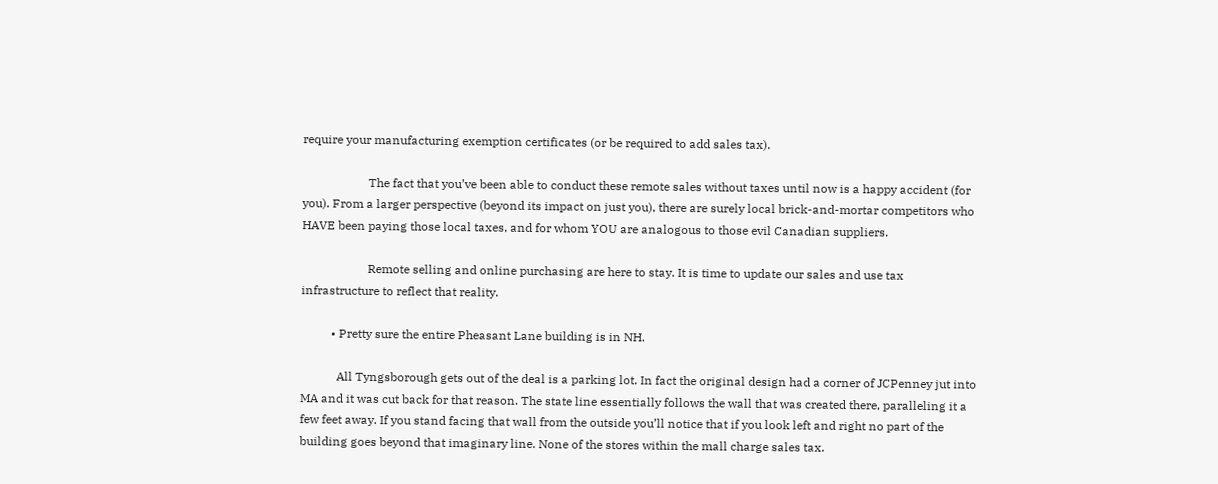require your manufacturing exemption certificates (or be required to add sales tax).

                      The fact that you’ve been able to conduct these remote sales without taxes until now is a happy accident (for you). From a larger perspective (beyond its impact on just you), there are surely local brick-and-mortar competitors who HAVE been paying those local taxes, and for whom YOU are analogous to those evil Canadian suppliers.

                      Remote selling and online purchasing are here to stay. It is time to update our sales and use tax infrastructure to reflect that reality.

          • Pretty sure the entire Pheasant Lane building is in NH.

            All Tyngsborough gets out of the deal is a parking lot. In fact the original design had a corner of JCPenney jut into MA and it was cut back for that reason. The state line essentially follows the wall that was created there, paralleling it a few feet away. If you stand facing that wall from the outside you’ll notice that if you look left and right no part of the building goes beyond that imaginary line. None of the stores within the mall charge sales tax.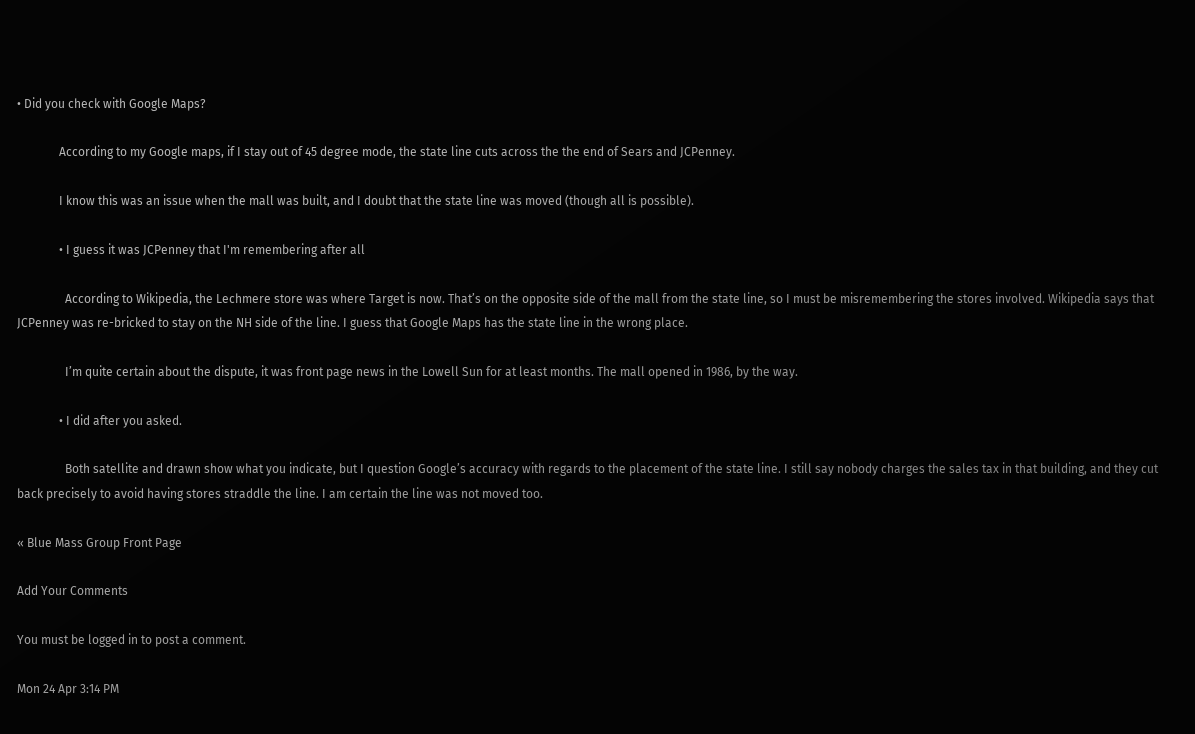• Did you check with Google Maps?

              According to my Google maps, if I stay out of 45 degree mode, the state line cuts across the the end of Sears and JCPenney.

              I know this was an issue when the mall was built, and I doubt that the state line was moved (though all is possible).

              • I guess it was JCPenney that I'm remembering after all

                According to Wikipedia, the Lechmere store was where Target is now. That’s on the opposite side of the mall from the state line, so I must be misremembering the stores involved. Wikipedia says that JCPenney was re-bricked to stay on the NH side of the line. I guess that Google Maps has the state line in the wrong place.

                I’m quite certain about the dispute, it was front page news in the Lowell Sun for at least months. The mall opened in 1986, by the way.

              • I did after you asked.

                Both satellite and drawn show what you indicate, but I question Google’s accuracy with regards to the placement of the state line. I still say nobody charges the sales tax in that building, and they cut back precisely to avoid having stores straddle the line. I am certain the line was not moved too.

« Blue Mass Group Front Page

Add Your Comments

You must be logged in to post a comment.

Mon 24 Apr 3:14 PM